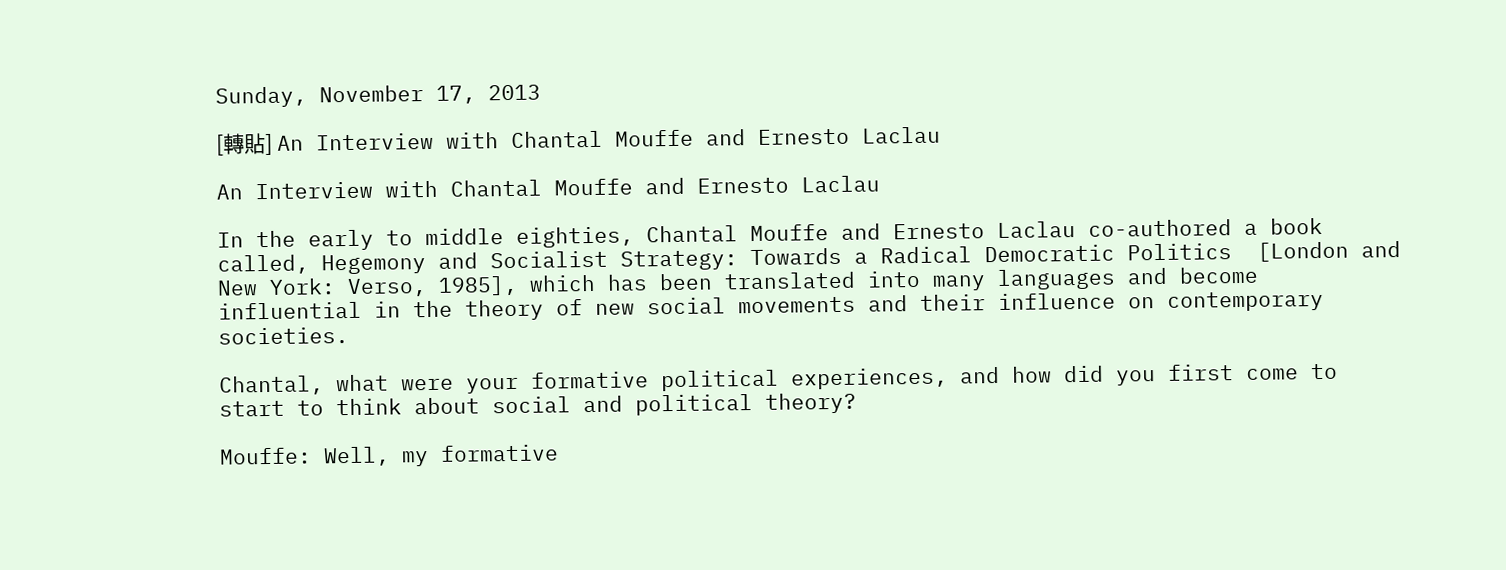Sunday, November 17, 2013

[轉貼] An Interview with Chantal Mouffe and Ernesto Laclau

An Interview with Chantal Mouffe and Ernesto Laclau

In the early to middle eighties, Chantal Mouffe and Ernesto Laclau co-authored a book called, Hegemony and Socialist Strategy: Towards a Radical Democratic Politics  [London and New York: Verso, 1985], which has been translated into many languages and become influential in the theory of new social movements and their influence on contemporary societies.

Chantal, what were your formative political experiences, and how did you first come to start to think about social and political theory?

Mouffe: Well, my formative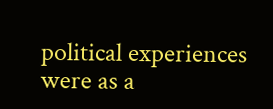political experiences were as a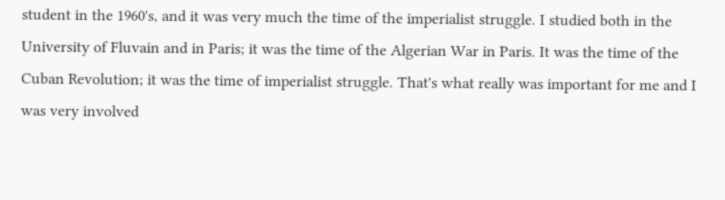student in the 1960's, and it was very much the time of the imperialist struggle. I studied both in the University of Fluvain and in Paris; it was the time of the Algerian War in Paris. It was the time of the Cuban Revolution; it was the time of imperialist struggle. That's what really was important for me and I was very involved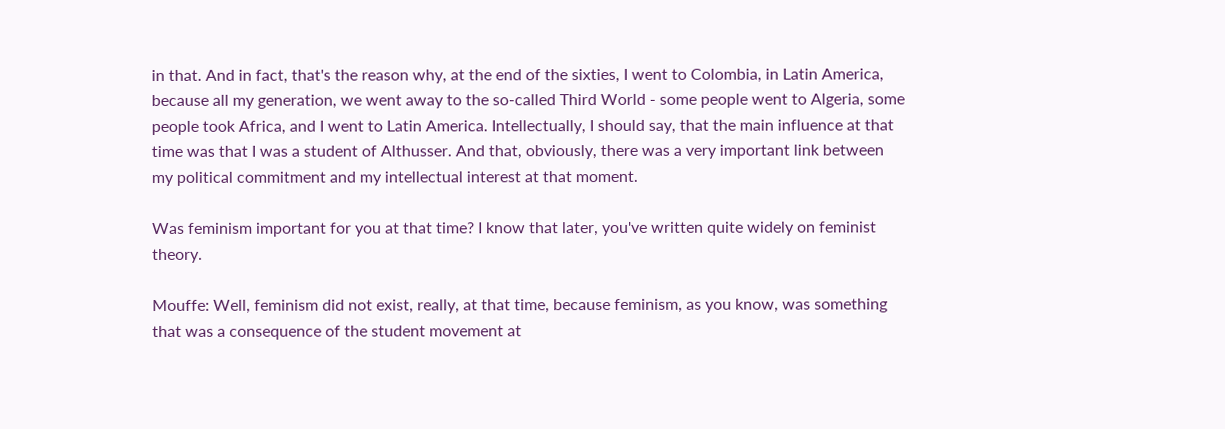in that. And in fact, that's the reason why, at the end of the sixties, I went to Colombia, in Latin America, because all my generation, we went away to the so-called Third World - some people went to Algeria, some people took Africa, and I went to Latin America. Intellectually, I should say, that the main influence at that time was that I was a student of Althusser. And that, obviously, there was a very important link between my political commitment and my intellectual interest at that moment.

Was feminism important for you at that time? I know that later, you've written quite widely on feminist theory.

Mouffe: Well, feminism did not exist, really, at that time, because feminism, as you know, was something that was a consequence of the student movement at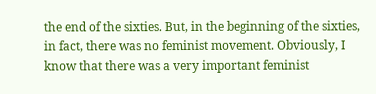the end of the sixties. But, in the beginning of the sixties, in fact, there was no feminist movement. Obviously, I know that there was a very important feminist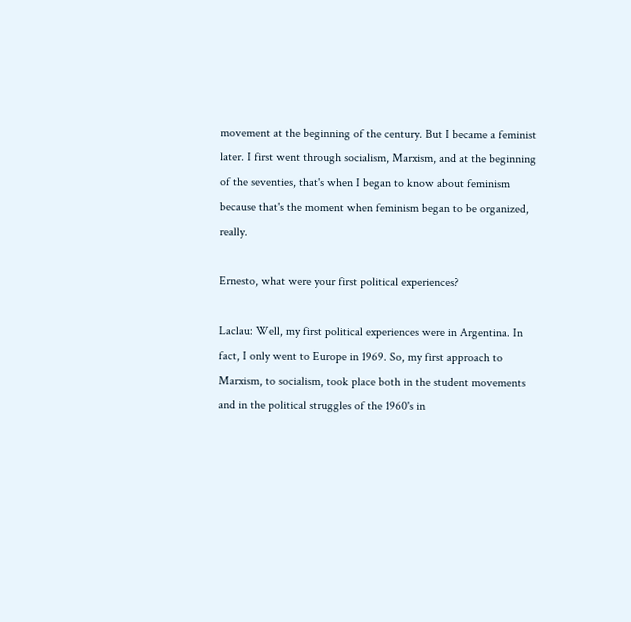movement at the beginning of the century. But I became a feminist later. I first went through socialism, Marxism, and at the beginning of the seventies, that's when I began to know about feminism because that's the moment when feminism began to be organized, really.

Ernesto, what were your first political experiences?

Laclau: Well, my first political experiences were in Argentina. In fact, I only went to Europe in 1969. So, my first approach to Marxism, to socialism, took place both in the student movements and in the political struggles of the 1960's in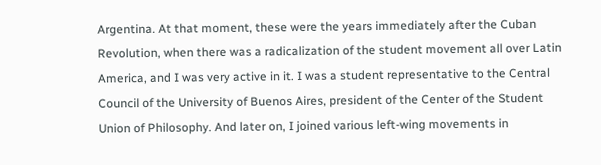Argentina. At that moment, these were the years immediately after the Cuban Revolution, when there was a radicalization of the student movement all over Latin America, and I was very active in it. I was a student representative to the Central Council of the University of Buenos Aires, president of the Center of the Student Union of Philosophy. And later on, I joined various left-wing movements in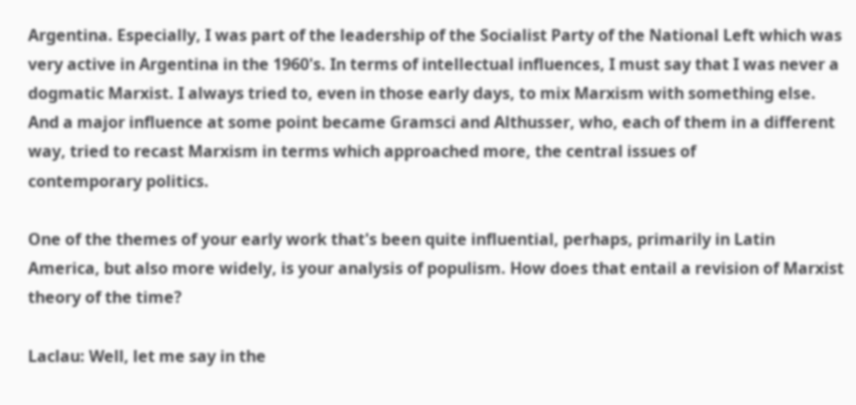Argentina. Especially, I was part of the leadership of the Socialist Party of the National Left which was very active in Argentina in the 1960's. In terms of intellectual influences, I must say that I was never a dogmatic Marxist. I always tried to, even in those early days, to mix Marxism with something else. And a major influence at some point became Gramsci and Althusser, who, each of them in a different way, tried to recast Marxism in terms which approached more, the central issues of
contemporary politics.

One of the themes of your early work that's been quite influential, perhaps, primarily in Latin America, but also more widely, is your analysis of populism. How does that entail a revision of Marxist theory of the time?

Laclau: Well, let me say in the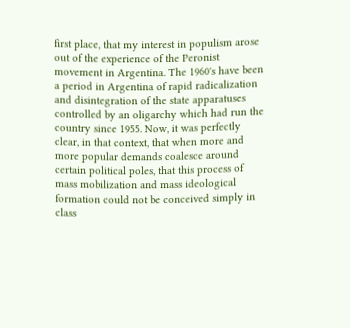first place, that my interest in populism arose out of the experience of the Peronist movement in Argentina. The 1960's have been a period in Argentina of rapid radicalization and disintegration of the state apparatuses controlled by an oligarchy which had run the country since 1955. Now, it was perfectly clear, in that context, that when more and more popular demands coalesce around certain political poles, that this process of mass mobilization and mass ideological formation could not be conceived simply in class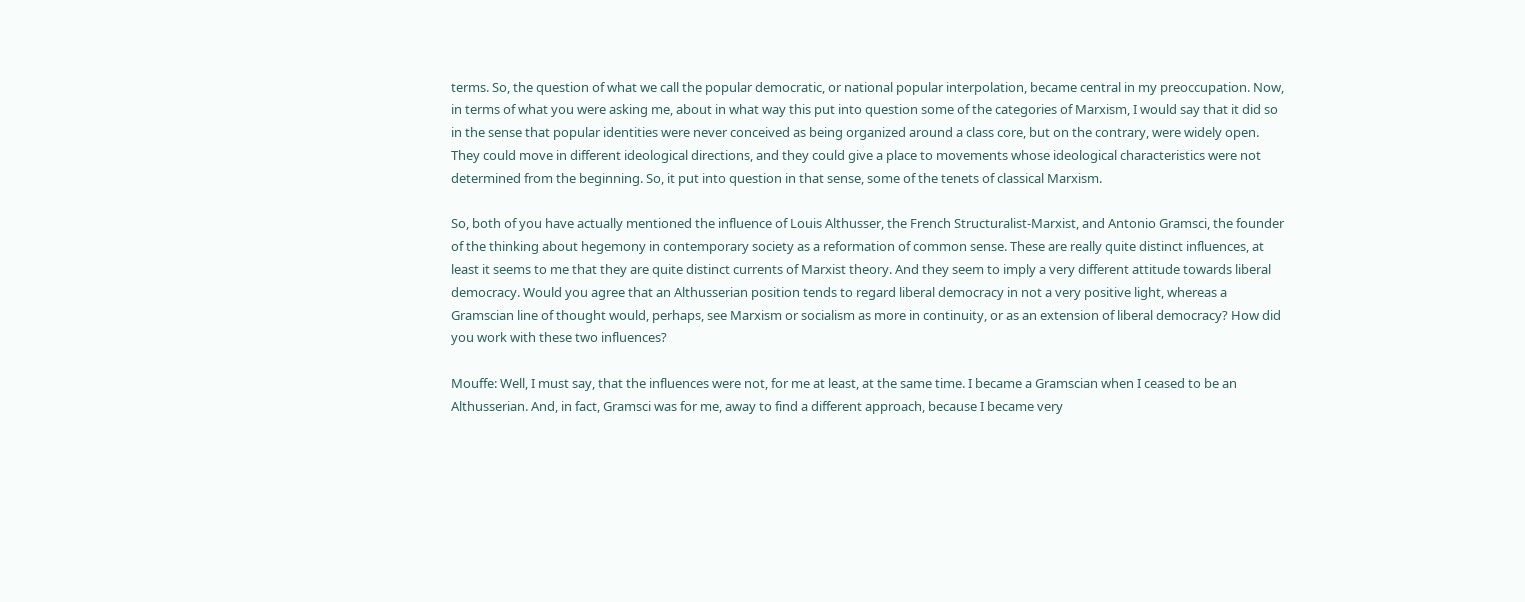terms. So, the question of what we call the popular democratic, or national popular interpolation, became central in my preoccupation. Now, in terms of what you were asking me, about in what way this put into question some of the categories of Marxism, I would say that it did so in the sense that popular identities were never conceived as being organized around a class core, but on the contrary, were widely open. They could move in different ideological directions, and they could give a place to movements whose ideological characteristics were not determined from the beginning. So, it put into question in that sense, some of the tenets of classical Marxism.

So, both of you have actually mentioned the influence of Louis Althusser, the French Structuralist-Marxist, and Antonio Gramsci, the founder of the thinking about hegemony in contemporary society as a reformation of common sense. These are really quite distinct influences, at least it seems to me that they are quite distinct currents of Marxist theory. And they seem to imply a very different attitude towards liberal democracy. Would you agree that an Althusserian position tends to regard liberal democracy in not a very positive light, whereas a Gramscian line of thought would, perhaps, see Marxism or socialism as more in continuity, or as an extension of liberal democracy? How did you work with these two influences?

Mouffe: Well, I must say, that the influences were not, for me at least, at the same time. I became a Gramscian when I ceased to be an Althusserian. And, in fact, Gramsci was for me, away to find a different approach, because I became very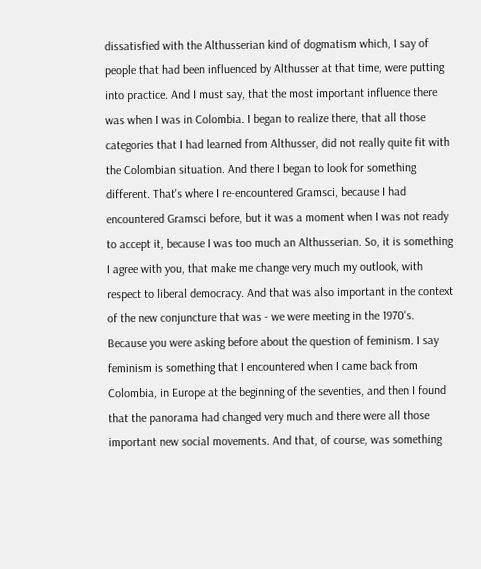dissatisfied with the Althusserian kind of dogmatism which, I say of people that had been influenced by Althusser at that time, were putting into practice. And I must say, that the most important influence there was when I was in Colombia. I began to realize there, that all those categories that I had learned from Althusser, did not really quite fit with the Colombian situation. And there I began to look for something different. That's where I re-encountered Gramsci, because I had encountered Gramsci before, but it was a moment when I was not ready to accept it, because I was too much an Althusserian. So, it is something I agree with you, that make me change very much my outlook, with respect to liberal democracy. And that was also important in the context of the new conjuncture that was - we were meeting in the 1970's. Because you were asking before about the question of feminism. I say feminism is something that I encountered when I came back from Colombia, in Europe at the beginning of the seventies, and then I found that the panorama had changed very much and there were all those important new social movements. And that, of course, was something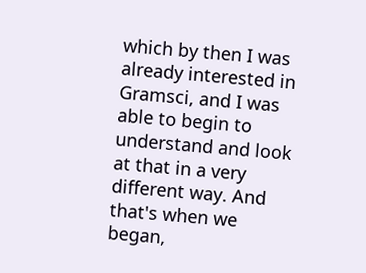which by then I was already interested in Gramsci, and I was able to begin to understand and look at that in a very different way. And that's when we began,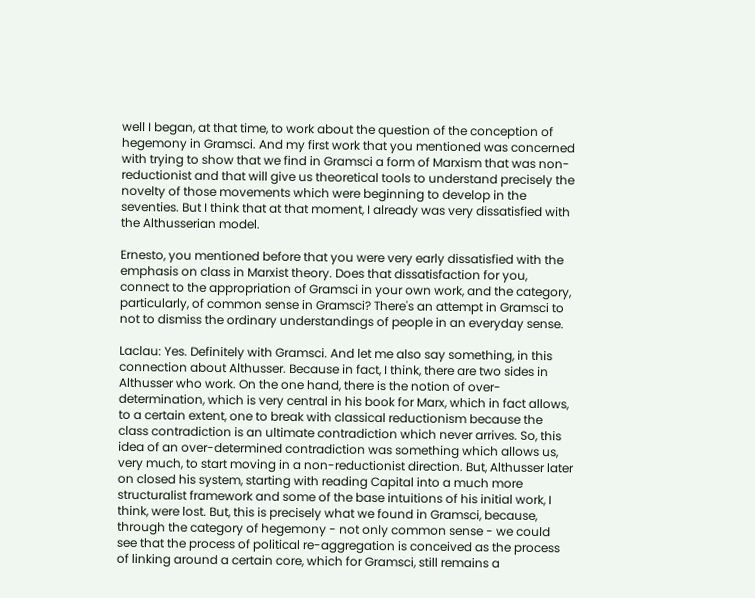well I began, at that time, to work about the question of the conception of hegemony in Gramsci. And my first work that you mentioned was concerned with trying to show that we find in Gramsci a form of Marxism that was non-reductionist and that will give us theoretical tools to understand precisely the novelty of those movements which were beginning to develop in the seventies. But I think that at that moment, I already was very dissatisfied with the Althusserian model.

Ernesto, you mentioned before that you were very early dissatisfied with the emphasis on class in Marxist theory. Does that dissatisfaction for you, connect to the appropriation of Gramsci in your own work, and the category, particularly, of common sense in Gramsci? There's an attempt in Gramsci to not to dismiss the ordinary understandings of people in an everyday sense.

Laclau: Yes. Definitely with Gramsci. And let me also say something, in this connection about Althusser. Because in fact, I think, there are two sides in Althusser who work. On the one hand, there is the notion of over-determination, which is very central in his book for Marx, which in fact allows, to a certain extent, one to break with classical reductionism because the class contradiction is an ultimate contradiction which never arrives. So, this idea of an over-determined contradiction was something which allows us, very much, to start moving in a non-reductionist direction. But, Althusser later on closed his system, starting with reading Capital into a much more structuralist framework and some of the base intuitions of his initial work, I think, were lost. But, this is precisely what we found in Gramsci, because, through the category of hegemony - not only common sense - we could see that the process of political re-aggregation is conceived as the process of linking around a certain core, which for Gramsci, still remains a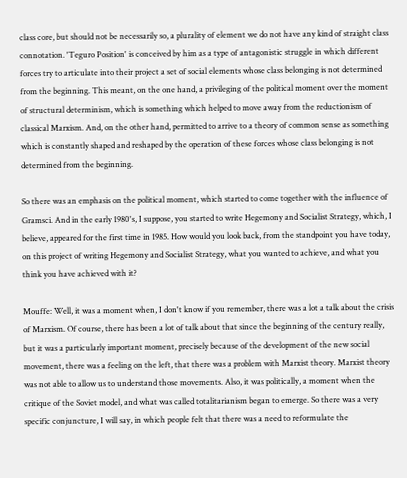class core, but should not be necessarily so, a plurality of element we do not have any kind of straight class connotation. 'Teguro Position' is conceived by him as a type of antagonistic struggle in which different forces try to articulate into their project a set of social elements whose class belonging is not determined from the beginning. This meant, on the one hand, a privileging of the political moment over the moment of structural determinism, which is something which helped to move away from the reductionism of classical Marxism. And, on the other hand, permitted to arrive to a theory of common sense as something which is constantly shaped and reshaped by the operation of these forces whose class belonging is not determined from the beginning.

So there was an emphasis on the political moment, which started to come together with the influence of Gramsci. And in the early 1980's, I suppose, you started to write Hegemony and Socialist Strategy, which, I believe, appeared for the first time in 1985. How would you look back, from the standpoint you have today, on this project of writing Hegemony and Socialist Strategy, what you wanted to achieve, and what you think you have achieved with it?

Mouffe: Well, it was a moment when, I don't know if you remember, there was a lot a talk about the crisis of Marxism. Of course, there has been a lot of talk about that since the beginning of the century really, but it was a particularly important moment, precisely because of the development of the new social movement, there was a feeling on the left, that there was a problem with Marxist theory. Marxist theory was not able to allow us to understand those movements. Also, it was politically, a moment when the critique of the Soviet model, and what was called totalitarianism began to emerge. So there was a very specific conjuncture, I will say, in which people felt that there was a need to reformulate the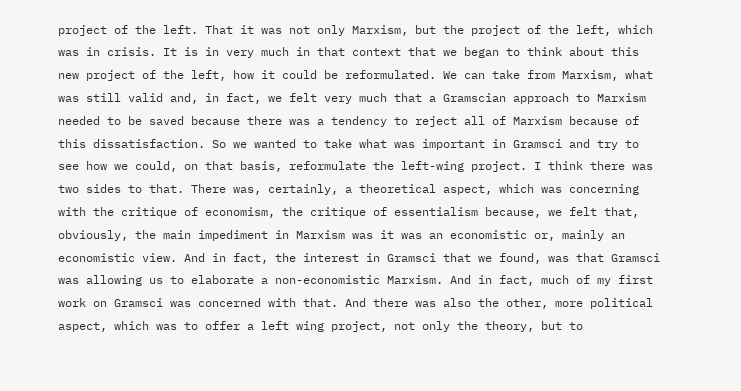project of the left. That it was not only Marxism, but the project of the left, which was in crisis. It is in very much in that context that we began to think about this new project of the left, how it could be reformulated. We can take from Marxism, what was still valid and, in fact, we felt very much that a Gramscian approach to Marxism needed to be saved because there was a tendency to reject all of Marxism because of this dissatisfaction. So we wanted to take what was important in Gramsci and try to see how we could, on that basis, reformulate the left-wing project. I think there was two sides to that. There was, certainly, a theoretical aspect, which was concerning with the critique of economism, the critique of essentialism because, we felt that, obviously, the main impediment in Marxism was it was an economistic or, mainly an economistic view. And in fact, the interest in Gramsci that we found, was that Gramsci was allowing us to elaborate a non-economistic Marxism. And in fact, much of my first work on Gramsci was concerned with that. And there was also the other, more political aspect, which was to offer a left wing project, not only the theory, but to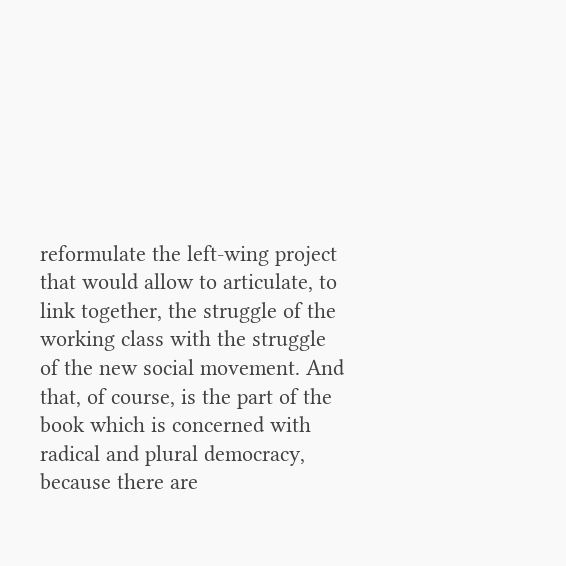reformulate the left-wing project that would allow to articulate, to link together, the struggle of the working class with the struggle of the new social movement. And that, of course, is the part of the book which is concerned with radical and plural democracy, because there are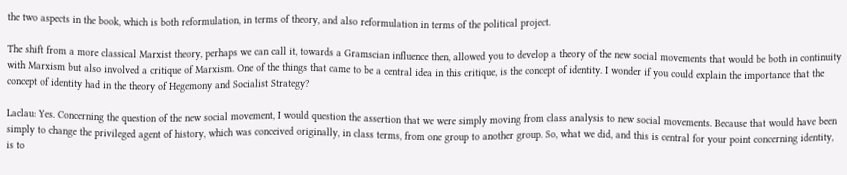the two aspects in the book, which is both reformulation, in terms of theory, and also reformulation in terms of the political project.

The shift from a more classical Marxist theory, perhaps we can call it, towards a Gramscian influence then, allowed you to develop a theory of the new social movements that would be both in continuity with Marxism but also involved a critique of Marxism. One of the things that came to be a central idea in this critique, is the concept of identity. I wonder if you could explain the importance that the concept of identity had in the theory of Hegemony and Socialist Strategy?

Laclau: Yes. Concerning the question of the new social movement, I would question the assertion that we were simply moving from class analysis to new social movements. Because that would have been simply to change the privileged agent of history, which was conceived originally, in class terms, from one group to another group. So, what we did, and this is central for your point concerning identity, is to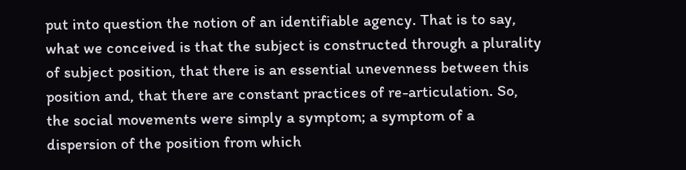put into question the notion of an identifiable agency. That is to say, what we conceived is that the subject is constructed through a plurality of subject position, that there is an essential unevenness between this position and, that there are constant practices of re-articulation. So, the social movements were simply a symptom; a symptom of a dispersion of the position from which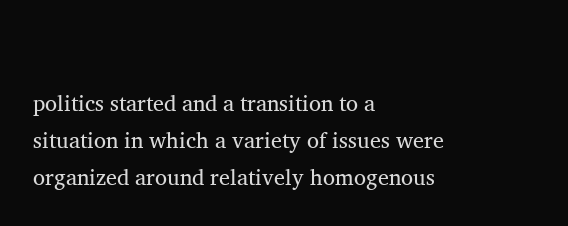politics started and a transition to a situation in which a variety of issues were organized around relatively homogenous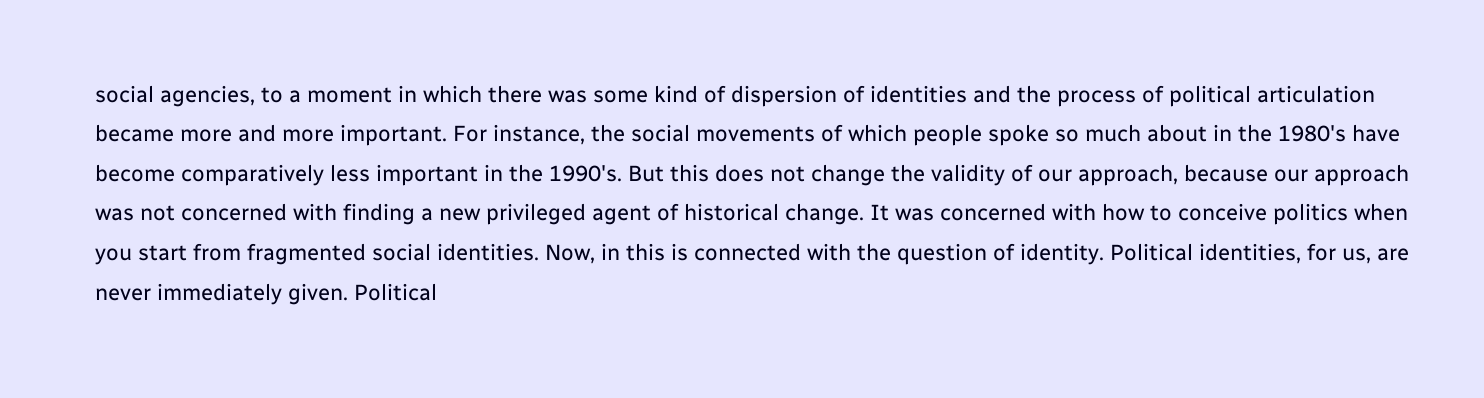social agencies, to a moment in which there was some kind of dispersion of identities and the process of political articulation became more and more important. For instance, the social movements of which people spoke so much about in the 1980's have become comparatively less important in the 1990's. But this does not change the validity of our approach, because our approach was not concerned with finding a new privileged agent of historical change. It was concerned with how to conceive politics when you start from fragmented social identities. Now, in this is connected with the question of identity. Political identities, for us, are never immediately given. Political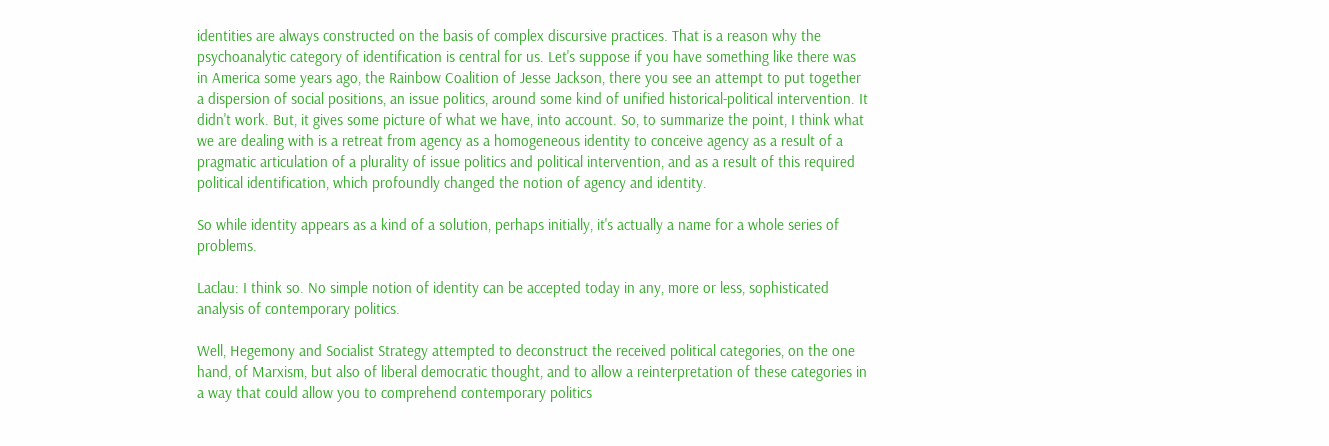identities are always constructed on the basis of complex discursive practices. That is a reason why the psychoanalytic category of identification is central for us. Let's suppose if you have something like there was in America some years ago, the Rainbow Coalition of Jesse Jackson, there you see an attempt to put together a dispersion of social positions, an issue politics, around some kind of unified historical-political intervention. It didn't work. But, it gives some picture of what we have, into account. So, to summarize the point, I think what we are dealing with is a retreat from agency as a homogeneous identity to conceive agency as a result of a pragmatic articulation of a plurality of issue politics and political intervention, and as a result of this required political identification, which profoundly changed the notion of agency and identity.

So while identity appears as a kind of a solution, perhaps initially, it's actually a name for a whole series of problems.

Laclau: I think so. No simple notion of identity can be accepted today in any, more or less, sophisticated analysis of contemporary politics.

Well, Hegemony and Socialist Strategy attempted to deconstruct the received political categories, on the one hand, of Marxism, but also of liberal democratic thought, and to allow a reinterpretation of these categories in a way that could allow you to comprehend contemporary politics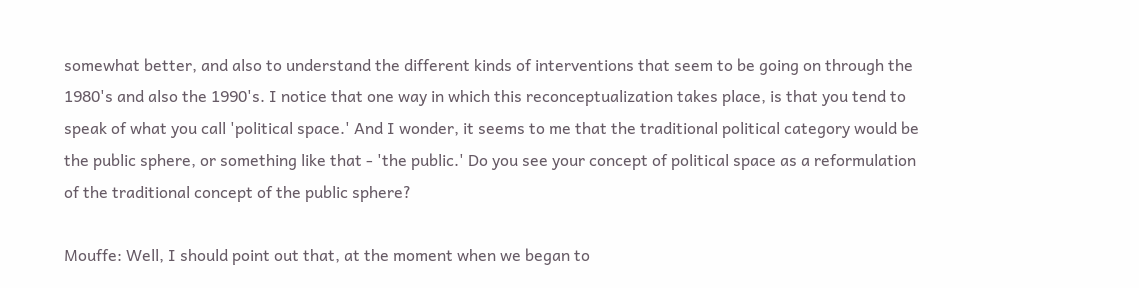somewhat better, and also to understand the different kinds of interventions that seem to be going on through the 1980's and also the 1990's. I notice that one way in which this reconceptualization takes place, is that you tend to speak of what you call 'political space.' And I wonder, it seems to me that the traditional political category would be the public sphere, or something like that - 'the public.' Do you see your concept of political space as a reformulation of the traditional concept of the public sphere?

Mouffe: Well, I should point out that, at the moment when we began to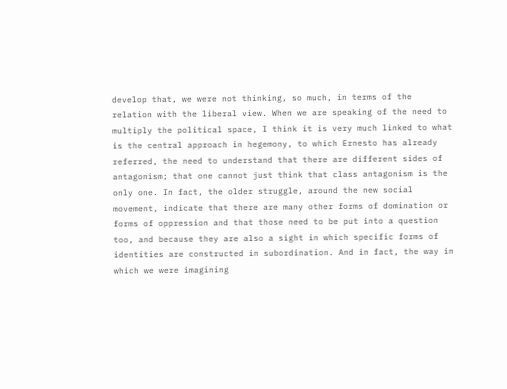develop that, we were not thinking, so much, in terms of the relation with the liberal view. When we are speaking of the need to multiply the political space, I think it is very much linked to what is the central approach in hegemony, to which Ernesto has already referred, the need to understand that there are different sides of antagonism; that one cannot just think that class antagonism is the only one. In fact, the older struggle, around the new social movement, indicate that there are many other forms of domination or forms of oppression and that those need to be put into a question too, and because they are also a sight in which specific forms of identities are constructed in subordination. And in fact, the way in which we were imagining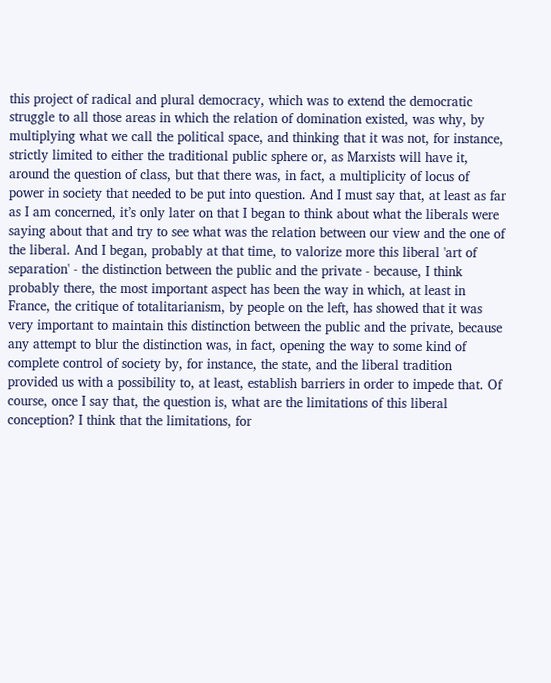this project of radical and plural democracy, which was to extend the democratic struggle to all those areas in which the relation of domination existed, was why, by multiplying what we call the political space, and thinking that it was not, for instance, strictly limited to either the traditional public sphere or, as Marxists will have it, around the question of class, but that there was, in fact, a multiplicity of locus of power in society that needed to be put into question. And I must say that, at least as far as I am concerned, it’s only later on that I began to think about what the liberals were saying about that and try to see what was the relation between our view and the one of the liberal. And I began, probably at that time, to valorize more this liberal 'art of separation' - the distinction between the public and the private - because, I think probably there, the most important aspect has been the way in which, at least in France, the critique of totalitarianism, by people on the left, has showed that it was very important to maintain this distinction between the public and the private, because any attempt to blur the distinction was, in fact, opening the way to some kind of complete control of society by, for instance, the state, and the liberal tradition provided us with a possibility to, at least, establish barriers in order to impede that. Of course, once I say that, the question is, what are the limitations of this liberal conception? I think that the limitations, for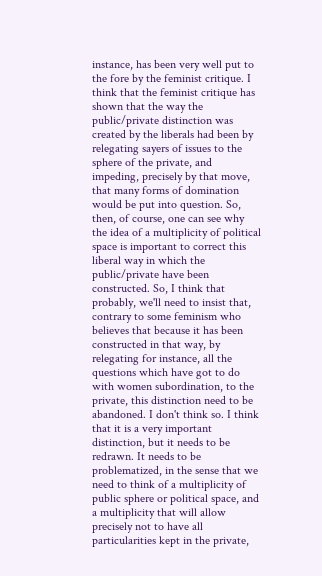instance, has been very well put to the fore by the feminist critique. I think that the feminist critique has shown that the way the public/private distinction was created by the liberals had been by relegating sayers of issues to the sphere of the private, and impeding, precisely by that move, that many forms of domination would be put into question. So, then, of course, one can see why the idea of a multiplicity of political space is important to correct this liberal way in which the public/private have been constructed. So, I think that probably, we'll need to insist that, contrary to some feminism who believes that because it has been constructed in that way, by relegating for instance, all the questions which have got to do with women subordination, to the private, this distinction need to be abandoned. I don't think so. I think that it is a very important distinction, but it needs to be redrawn. It needs to be problematized, in the sense that we need to think of a multiplicity of public sphere or political space, and a multiplicity that will allow precisely not to have all particularities kept in the private,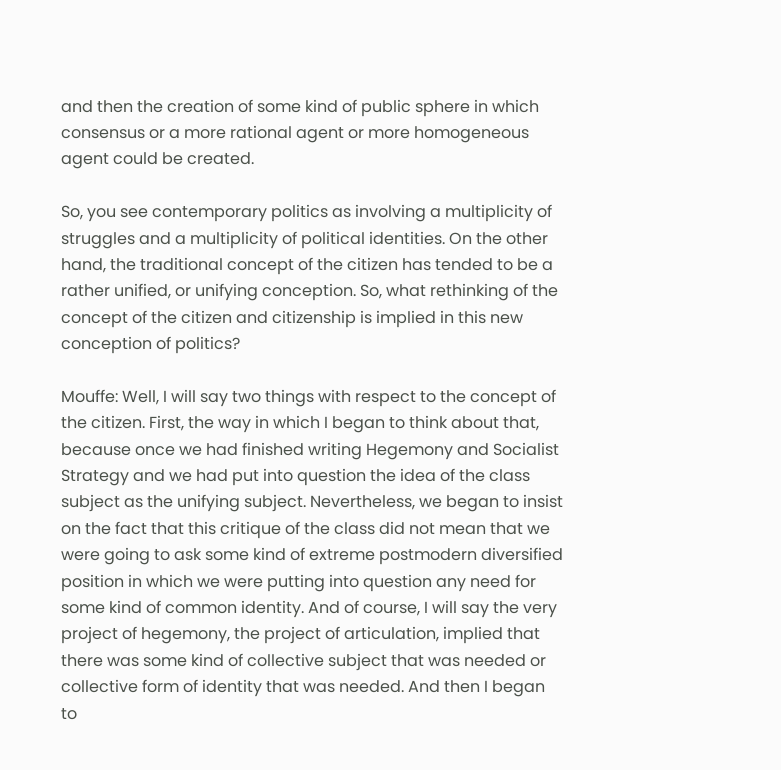and then the creation of some kind of public sphere in which consensus or a more rational agent or more homogeneous agent could be created.

So, you see contemporary politics as involving a multiplicity of struggles and a multiplicity of political identities. On the other hand, the traditional concept of the citizen has tended to be a rather unified, or unifying conception. So, what rethinking of the concept of the citizen and citizenship is implied in this new conception of politics?

Mouffe: Well, I will say two things with respect to the concept of the citizen. First, the way in which I began to think about that, because once we had finished writing Hegemony and Socialist Strategy and we had put into question the idea of the class subject as the unifying subject. Nevertheless, we began to insist on the fact that this critique of the class did not mean that we were going to ask some kind of extreme postmodern diversified position in which we were putting into question any need for some kind of common identity. And of course, I will say the very project of hegemony, the project of articulation, implied that there was some kind of collective subject that was needed or collective form of identity that was needed. And then I began to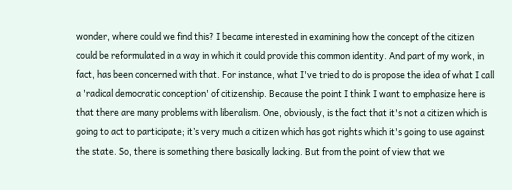wonder, where could we find this? I became interested in examining how the concept of the citizen could be reformulated in a way in which it could provide this common identity. And part of my work, in fact, has been concerned with that. For instance, what I've tried to do is propose the idea of what I call a 'radical democratic conception' of citizenship. Because the point I think I want to emphasize here is that there are many problems with liberalism. One, obviously, is the fact that it's not a citizen which is going to act to participate; it’s very much a citizen which has got rights which it's going to use against the state. So, there is something there basically lacking. But from the point of view that we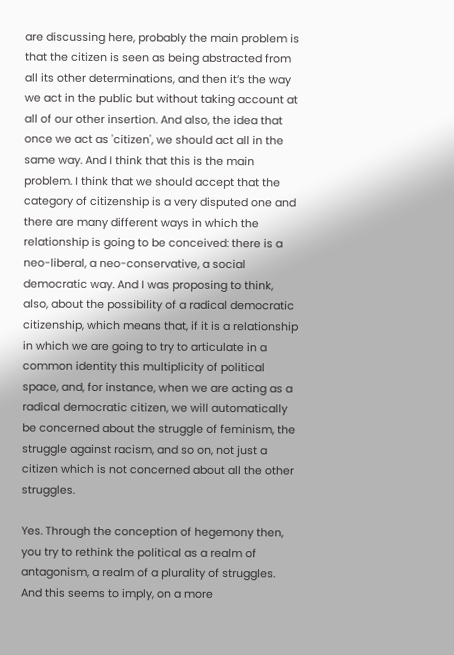are discussing here, probably the main problem is that the citizen is seen as being abstracted from all its other determinations, and then it’s the way we act in the public but without taking account at all of our other insertion. And also, the idea that once we act as 'citizen', we should act all in the same way. And I think that this is the main problem. I think that we should accept that the category of citizenship is a very disputed one and there are many different ways in which the relationship is going to be conceived: there is a neo-liberal, a neo-conservative, a social democratic way. And I was proposing to think, also, about the possibility of a radical democratic citizenship, which means that, if it is a relationship in which we are going to try to articulate in a common identity this multiplicity of political space, and, for instance, when we are acting as a radical democratic citizen, we will automatically be concerned about the struggle of feminism, the struggle against racism, and so on, not just a citizen which is not concerned about all the other struggles.

Yes. Through the conception of hegemony then, you try to rethink the political as a realm of antagonism, a realm of a plurality of struggles. And this seems to imply, on a more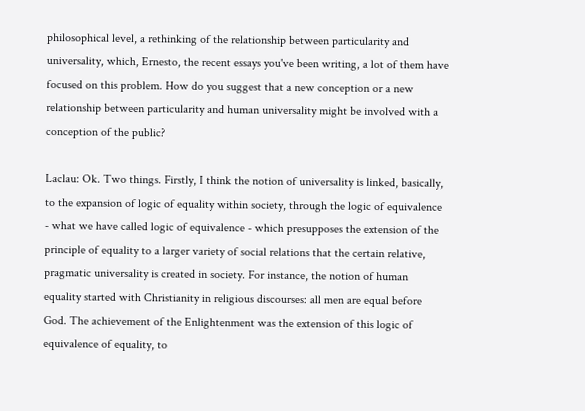philosophical level, a rethinking of the relationship between particularity and universality, which, Ernesto, the recent essays you've been writing, a lot of them have focused on this problem. How do you suggest that a new conception or a new relationship between particularity and human universality might be involved with a conception of the public?

Laclau: Ok. Two things. Firstly, I think the notion of universality is linked, basically, to the expansion of logic of equality within society, through the logic of equivalence - what we have called logic of equivalence - which presupposes the extension of the principle of equality to a larger variety of social relations that the certain relative, pragmatic universality is created in society. For instance, the notion of human equality started with Christianity in religious discourses: all men are equal before God. The achievement of the Enlightenment was the extension of this logic of equivalence of equality, to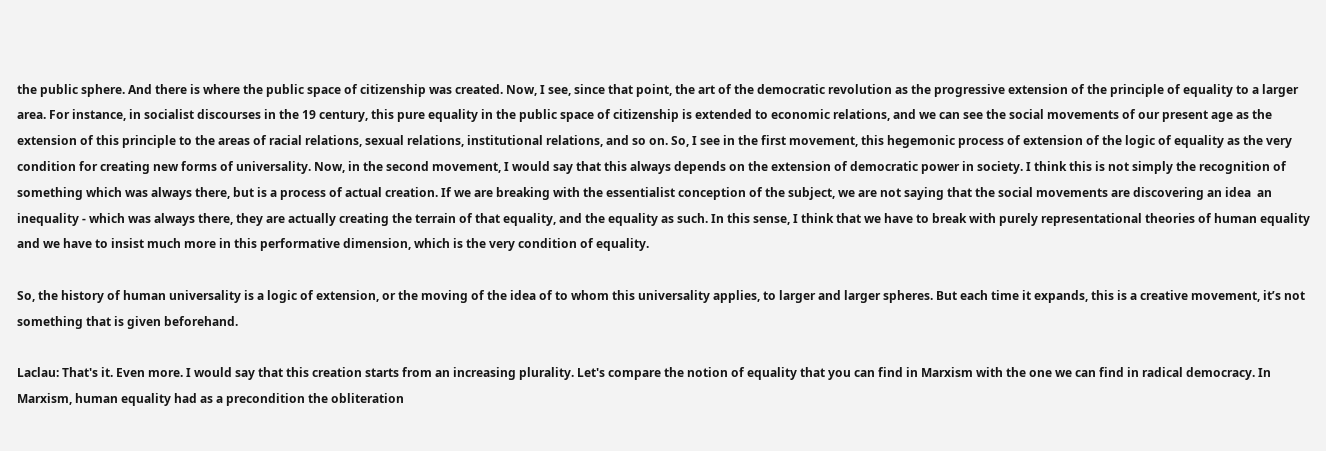the public sphere. And there is where the public space of citizenship was created. Now, I see, since that point, the art of the democratic revolution as the progressive extension of the principle of equality to a larger area. For instance, in socialist discourses in the 19 century, this pure equality in the public space of citizenship is extended to economic relations, and we can see the social movements of our present age as the extension of this principle to the areas of racial relations, sexual relations, institutional relations, and so on. So, I see in the first movement, this hegemonic process of extension of the logic of equality as the very condition for creating new forms of universality. Now, in the second movement, I would say that this always depends on the extension of democratic power in society. I think this is not simply the recognition of something which was always there, but is a process of actual creation. If we are breaking with the essentialist conception of the subject, we are not saying that the social movements are discovering an idea  an inequality - which was always there, they are actually creating the terrain of that equality, and the equality as such. In this sense, I think that we have to break with purely representational theories of human equality and we have to insist much more in this performative dimension, which is the very condition of equality.

So, the history of human universality is a logic of extension, or the moving of the idea of to whom this universality applies, to larger and larger spheres. But each time it expands, this is a creative movement, it’s not something that is given beforehand.

Laclau: That's it. Even more. I would say that this creation starts from an increasing plurality. Let's compare the notion of equality that you can find in Marxism with the one we can find in radical democracy. In Marxism, human equality had as a precondition the obliteration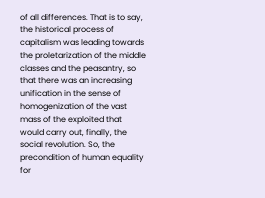of all differences. That is to say, the historical process of capitalism was leading towards the proletarization of the middle classes and the peasantry, so that there was an increasing unification in the sense of homogenization of the vast mass of the exploited that would carry out, finally, the social revolution. So, the precondition of human equality for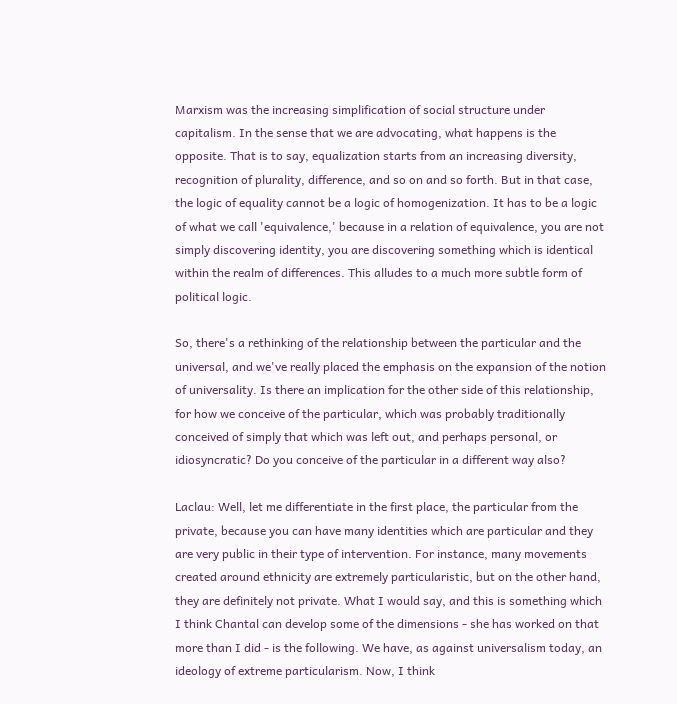Marxism was the increasing simplification of social structure under capitalism. In the sense that we are advocating, what happens is the opposite. That is to say, equalization starts from an increasing diversity, recognition of plurality, difference, and so on and so forth. But in that case, the logic of equality cannot be a logic of homogenization. It has to be a logic of what we call 'equivalence,' because in a relation of equivalence, you are not simply discovering identity, you are discovering something which is identical within the realm of differences. This alludes to a much more subtle form of political logic.

So, there's a rethinking of the relationship between the particular and the universal, and we've really placed the emphasis on the expansion of the notion of universality. Is there an implication for the other side of this relationship, for how we conceive of the particular, which was probably traditionally conceived of simply that which was left out, and perhaps personal, or idiosyncratic? Do you conceive of the particular in a different way also?

Laclau: Well, let me differentiate in the first place, the particular from the private, because you can have many identities which are particular and they are very public in their type of intervention. For instance, many movements created around ethnicity are extremely particularistic, but on the other hand, they are definitely not private. What I would say, and this is something which I think Chantal can develop some of the dimensions - she has worked on that more than I did - is the following. We have, as against universalism today, an ideology of extreme particularism. Now, I think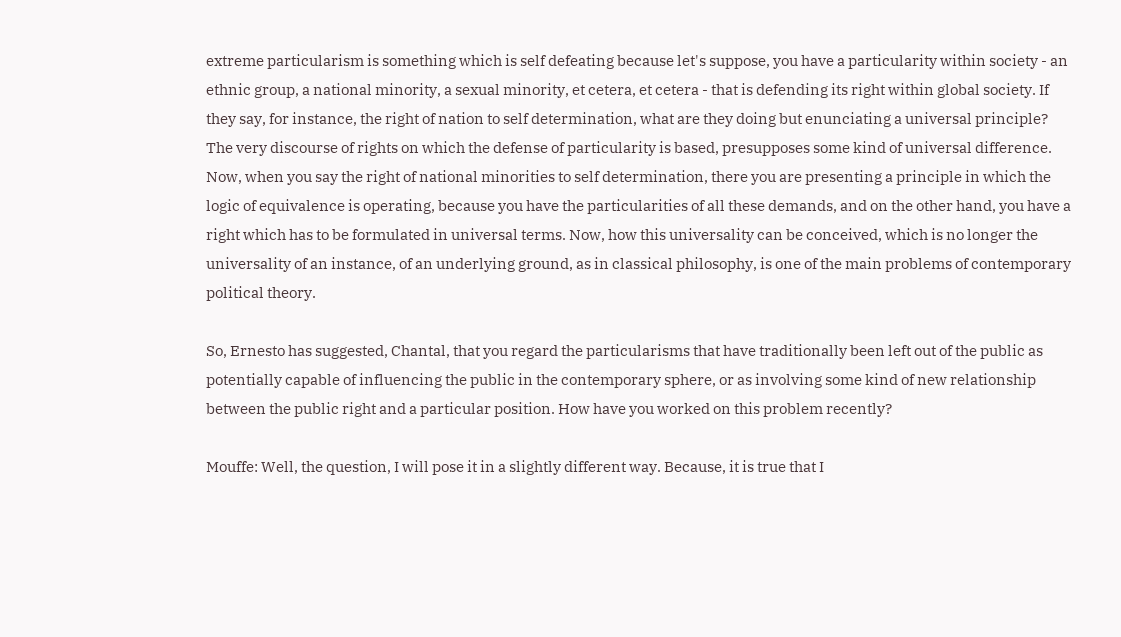extreme particularism is something which is self defeating because let's suppose, you have a particularity within society - an ethnic group, a national minority, a sexual minority, et cetera, et cetera - that is defending its right within global society. If they say, for instance, the right of nation to self determination, what are they doing but enunciating a universal principle? The very discourse of rights on which the defense of particularity is based, presupposes some kind of universal difference. Now, when you say the right of national minorities to self determination, there you are presenting a principle in which the logic of equivalence is operating, because you have the particularities of all these demands, and on the other hand, you have a right which has to be formulated in universal terms. Now, how this universality can be conceived, which is no longer the universality of an instance, of an underlying ground, as in classical philosophy, is one of the main problems of contemporary political theory.

So, Ernesto has suggested, Chantal, that you regard the particularisms that have traditionally been left out of the public as potentially capable of influencing the public in the contemporary sphere, or as involving some kind of new relationship between the public right and a particular position. How have you worked on this problem recently?

Mouffe: Well, the question, I will pose it in a slightly different way. Because, it is true that I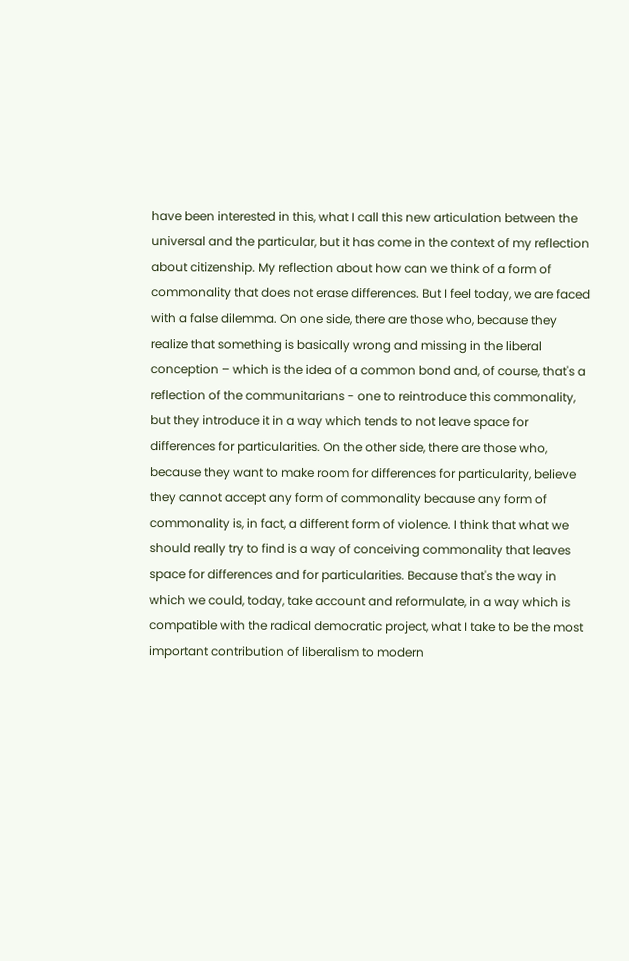have been interested in this, what I call this new articulation between the universal and the particular, but it has come in the context of my reflection about citizenship. My reflection about how can we think of a form of commonality that does not erase differences. But I feel today, we are faced with a false dilemma. On one side, there are those who, because they realize that something is basically wrong and missing in the liberal conception – which is the idea of a common bond and, of course, that's a reflection of the communitarians - one to reintroduce this commonality, but they introduce it in a way which tends to not leave space for differences for particularities. On the other side, there are those who, because they want to make room for differences for particularity, believe they cannot accept any form of commonality because any form of commonality is, in fact, a different form of violence. I think that what we should really try to find is a way of conceiving commonality that leaves space for differences and for particularities. Because that's the way in which we could, today, take account and reformulate, in a way which is compatible with the radical democratic project, what I take to be the most important contribution of liberalism to modern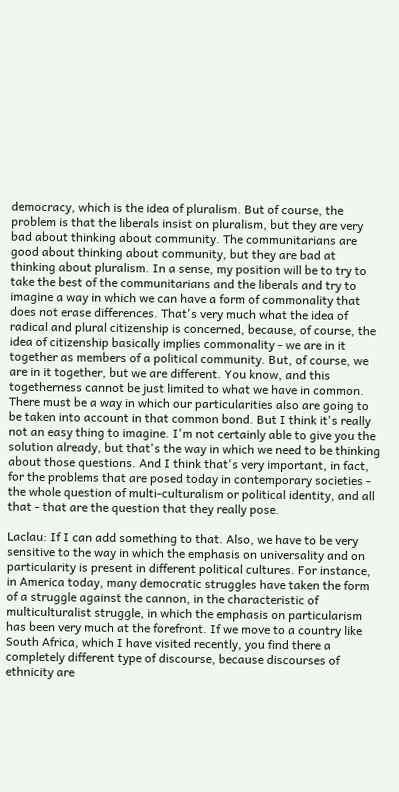democracy, which is the idea of pluralism. But of course, the problem is that the liberals insist on pluralism, but they are very bad about thinking about community. The communitarians are good about thinking about community, but they are bad at thinking about pluralism. In a sense, my position will be to try to take the best of the communitarians and the liberals and try to imagine a way in which we can have a form of commonality that does not erase differences. That's very much what the idea of radical and plural citizenship is concerned, because, of course, the idea of citizenship basically implies commonality - we are in it together as members of a political community. But, of course, we are in it together, but we are different. You know, and this togetherness cannot be just limited to what we have in common. There must be a way in which our particularities also are going to be taken into account in that common bond. But I think it's really not an easy thing to imagine. I'm not certainly able to give you the solution already, but that's the way in which we need to be thinking about those questions. And I think that's very important, in fact, for the problems that are posed today in contemporary societies - the whole question of multi-culturalism or political identity, and all that - that are the question that they really pose.

Laclau: If I can add something to that. Also, we have to be very sensitive to the way in which the emphasis on universality and on particularity is present in different political cultures. For instance, in America today, many democratic struggles have taken the form of a struggle against the cannon, in the characteristic of multiculturalist struggle, in which the emphasis on particularism has been very much at the forefront. If we move to a country like South Africa, which I have visited recently, you find there a completely different type of discourse, because discourses of ethnicity are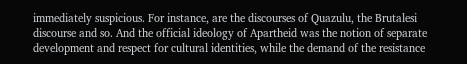immediately suspicious. For instance, are the discourses of Quazulu, the Brutalesi discourse and so. And the official ideology of Apartheid was the notion of separate development and respect for cultural identities, while the demand of the resistance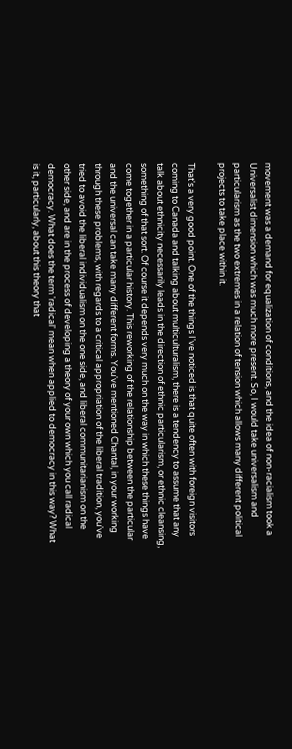movement was a demand for equalization of conditions, and the idea of non-racialism took a Universalist dimension which was much more present. So, I would take universalism and particularism as the two extremes in a relation of tension which allows many different political projects to take place within it.

That's a very good point. One of the things I've noticed is that quite often with foreign visitors coming to Canada and talking about multiculturalism, there is a tendency to assume that any talk about ethnicity necessarily leads in the direction of ethnic particularism, or ethnic cleansing, something of that sort. Of course it depends very much on the way in which these things have come together in a particular history. This reworking of the relationship between the particular and the universal can take many different forms. You've mentioned Chantal, in your working through these problems, with regards to a critical appropriation of the liberal tradition, you've tried to avoid the liberal individualism on the one side, and liberal communitarianism on the other side, and are in the process of developing a theory of your own which you call radical democracy. What does the term 'radical' mean when applied to democracy in this way? What is it, particularly, about this theory that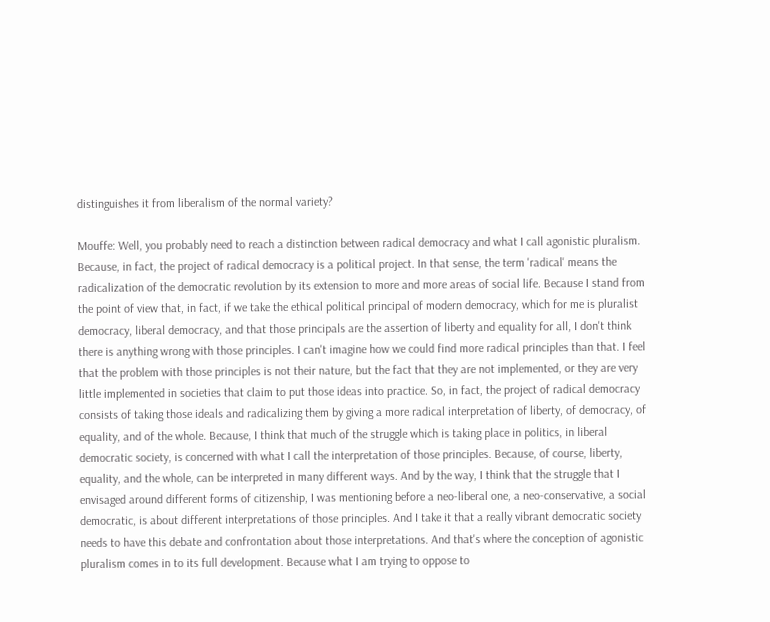distinguishes it from liberalism of the normal variety?

Mouffe: Well, you probably need to reach a distinction between radical democracy and what I call agonistic pluralism. Because, in fact, the project of radical democracy is a political project. In that sense, the term 'radical' means the radicalization of the democratic revolution by its extension to more and more areas of social life. Because I stand from the point of view that, in fact, if we take the ethical political principal of modern democracy, which for me is pluralist democracy, liberal democracy, and that those principals are the assertion of liberty and equality for all, I don't think there is anything wrong with those principles. I can't imagine how we could find more radical principles than that. I feel that the problem with those principles is not their nature, but the fact that they are not implemented, or they are very little implemented in societies that claim to put those ideas into practice. So, in fact, the project of radical democracy consists of taking those ideals and radicalizing them by giving a more radical interpretation of liberty, of democracy, of equality, and of the whole. Because, I think that much of the struggle which is taking place in politics, in liberal democratic society, is concerned with what I call the interpretation of those principles. Because, of course, liberty, equality, and the whole, can be interpreted in many different ways. And by the way, I think that the struggle that I envisaged around different forms of citizenship, I was mentioning before a neo-liberal one, a neo-conservative, a social democratic, is about different interpretations of those principles. And I take it that a really vibrant democratic society needs to have this debate and confrontation about those interpretations. And that's where the conception of agonistic pluralism comes in to its full development. Because what I am trying to oppose to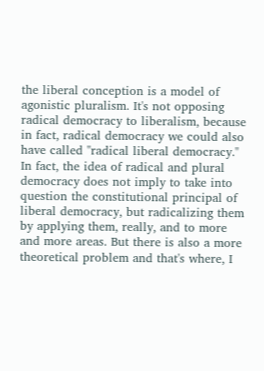the liberal conception is a model of agonistic pluralism. It's not opposing radical democracy to liberalism, because in fact, radical democracy we could also have called "radical liberal democracy." In fact, the idea of radical and plural democracy does not imply to take into question the constitutional principal of liberal democracy, but radicalizing them by applying them, really, and to more and more areas. But there is also a more theoretical problem and that's where, I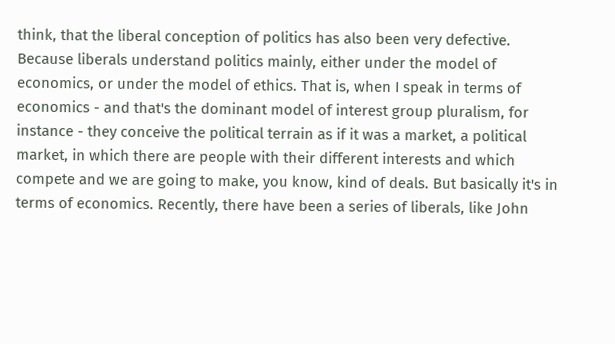think, that the liberal conception of politics has also been very defective. Because liberals understand politics mainly, either under the model of economics, or under the model of ethics. That is, when I speak in terms of economics - and that's the dominant model of interest group pluralism, for instance - they conceive the political terrain as if it was a market, a political market, in which there are people with their different interests and which compete and we are going to make, you know, kind of deals. But basically it's in terms of economics. Recently, there have been a series of liberals, like John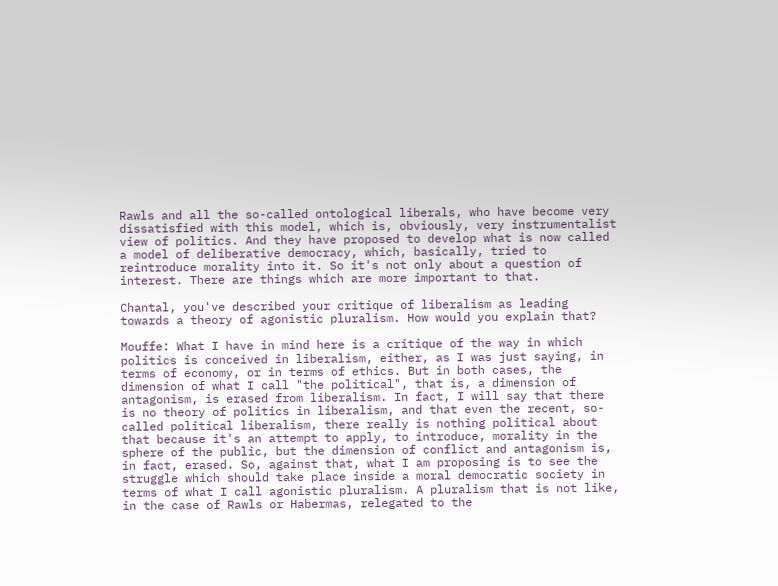Rawls and all the so-called ontological liberals, who have become very dissatisfied with this model, which is, obviously, very instrumentalist view of politics. And they have proposed to develop what is now called a model of deliberative democracy, which, basically, tried to reintroduce morality into it. So it's not only about a question of interest. There are things which are more important to that.

Chantal, you've described your critique of liberalism as leading towards a theory of agonistic pluralism. How would you explain that?

Mouffe: What I have in mind here is a critique of the way in which politics is conceived in liberalism, either, as I was just saying, in terms of economy, or in terms of ethics. But in both cases, the dimension of what I call "the political", that is, a dimension of antagonism, is erased from liberalism. In fact, I will say that there is no theory of politics in liberalism, and that even the recent, so-called political liberalism, there really is nothing political about that because it's an attempt to apply, to introduce, morality in the sphere of the public, but the dimension of conflict and antagonism is, in fact, erased. So, against that, what I am proposing is to see the struggle which should take place inside a moral democratic society in terms of what I call agonistic pluralism. A pluralism that is not like, in the case of Rawls or Habermas, relegated to the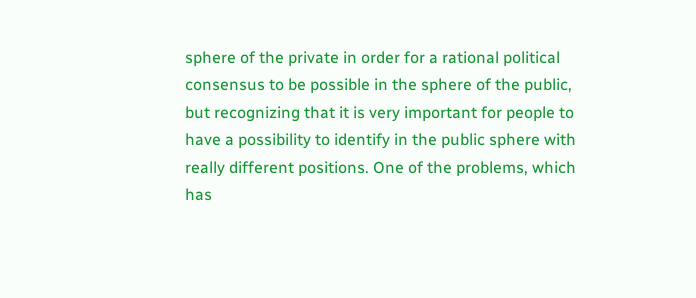sphere of the private in order for a rational political consensus to be possible in the sphere of the public, but recognizing that it is very important for people to have a possibility to identify in the public sphere with really different positions. One of the problems, which has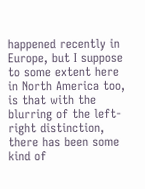happened recently in Europe, but I suppose to some extent here in North America too, is that with the blurring of the left-right distinction, there has been some kind of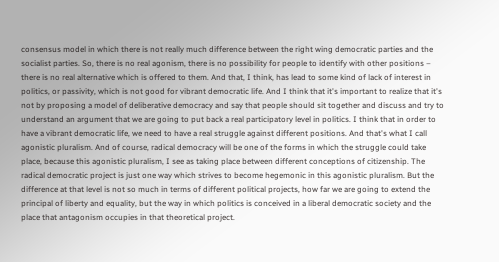consensus model in which there is not really much difference between the right wing democratic parties and the socialist parties. So, there is no real agonism, there is no possibility for people to identify with other positions – there is no real alternative which is offered to them. And that, I think, has lead to some kind of lack of interest in politics, or passivity, which is not good for vibrant democratic life. And I think that it's important to realize that it's not by proposing a model of deliberative democracy and say that people should sit together and discuss and try to understand an argument that we are going to put back a real participatory level in politics. I think that in order to have a vibrant democratic life, we need to have a real struggle against different positions. And that's what I call agonistic pluralism. And of course, radical democracy will be one of the forms in which the struggle could take place, because this agonistic pluralism, I see as taking place between different conceptions of citizenship. The radical democratic project is just one way which strives to become hegemonic in this agonistic pluralism. But the difference at that level is not so much in terms of different political projects, how far we are going to extend the principal of liberty and equality, but the way in which politics is conceived in a liberal democratic society and the place that antagonism occupies in that theoretical project.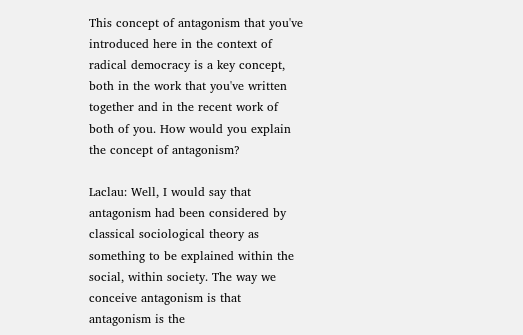This concept of antagonism that you've introduced here in the context of radical democracy is a key concept, both in the work that you've written together and in the recent work of both of you. How would you explain the concept of antagonism?

Laclau: Well, I would say that antagonism had been considered by classical sociological theory as something to be explained within the social, within society. The way we conceive antagonism is that antagonism is the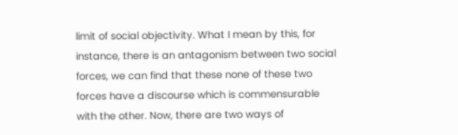limit of social objectivity. What I mean by this, for instance, there is an antagonism between two social forces, we can find that these none of these two forces have a discourse which is commensurable with the other. Now, there are two ways of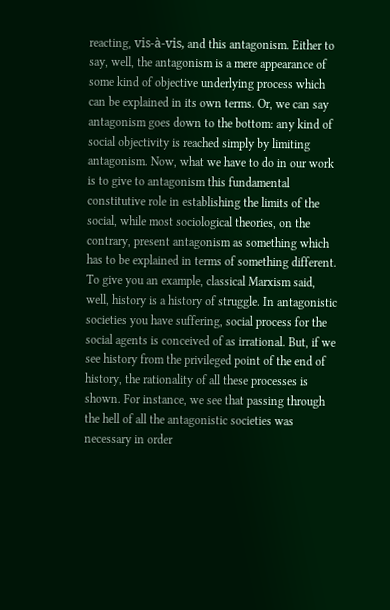reacting, vis-à-vis, and this antagonism. Either to say, well, the antagonism is a mere appearance of some kind of objective underlying process which can be explained in its own terms. Or, we can say antagonism goes down to the bottom: any kind of social objectivity is reached simply by limiting antagonism. Now, what we have to do in our work is to give to antagonism this fundamental constitutive role in establishing the limits of the social, while most sociological theories, on the contrary, present antagonism as something which has to be explained in terms of something different. To give you an example, classical Marxism said, well, history is a history of struggle. In antagonistic societies you have suffering, social process for the social agents is conceived of as irrational. But, if we see history from the privileged point of the end of history, the rationality of all these processes is shown. For instance, we see that passing through the hell of all the antagonistic societies was necessary in order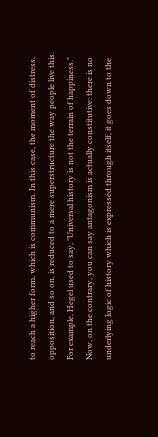to reach a higher form, which is communism. In this case, the moment of distress, opposition, and so on, is reduced to a mere superstructure the way people live this. For example, Hegel used to say, "Universal history is not the terrain of happiness." Now, on the contrary, you can say antagonism is actually constitutive: there is no underlying logic of history which is expressed through itself, it goes down to the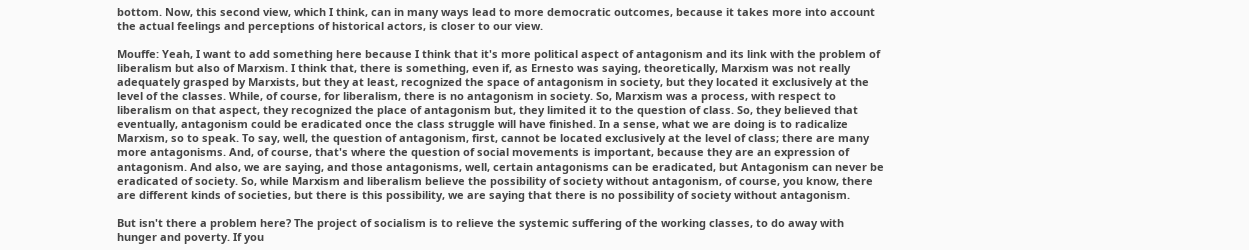bottom. Now, this second view, which I think, can in many ways lead to more democratic outcomes, because it takes more into account the actual feelings and perceptions of historical actors, is closer to our view.

Mouffe: Yeah, I want to add something here because I think that it's more political aspect of antagonism and its link with the problem of liberalism but also of Marxism. I think that, there is something, even if, as Ernesto was saying, theoretically, Marxism was not really adequately grasped by Marxists, but they at least, recognized the space of antagonism in society, but they located it exclusively at the level of the classes. While, of course, for liberalism, there is no antagonism in society. So, Marxism was a process, with respect to liberalism on that aspect, they recognized the place of antagonism but, they limited it to the question of class. So, they believed that eventually, antagonism could be eradicated once the class struggle will have finished. In a sense, what we are doing is to radicalize Marxism, so to speak. To say, well, the question of antagonism, first, cannot be located exclusively at the level of class; there are many more antagonisms. And, of course, that's where the question of social movements is important, because they are an expression of antagonism. And also, we are saying, and those antagonisms, well, certain antagonisms can be eradicated, but Antagonism can never be eradicated of society. So, while Marxism and liberalism believe the possibility of society without antagonism, of course, you know, there are different kinds of societies, but there is this possibility, we are saying that there is no possibility of society without antagonism.

But isn't there a problem here? The project of socialism is to relieve the systemic suffering of the working classes, to do away with hunger and poverty. If you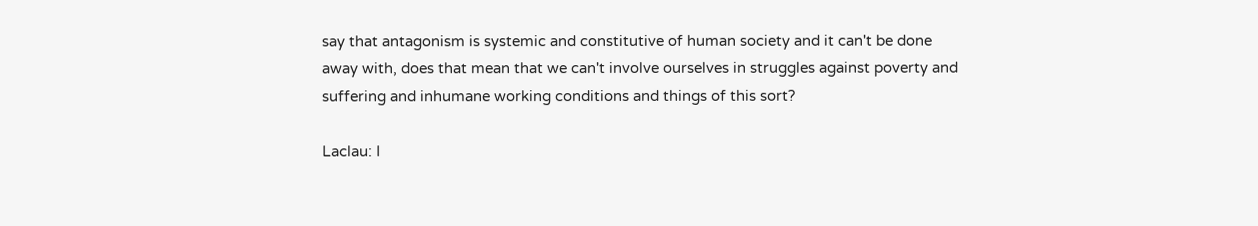say that antagonism is systemic and constitutive of human society and it can't be done away with, does that mean that we can't involve ourselves in struggles against poverty and suffering and inhumane working conditions and things of this sort?

Laclau: I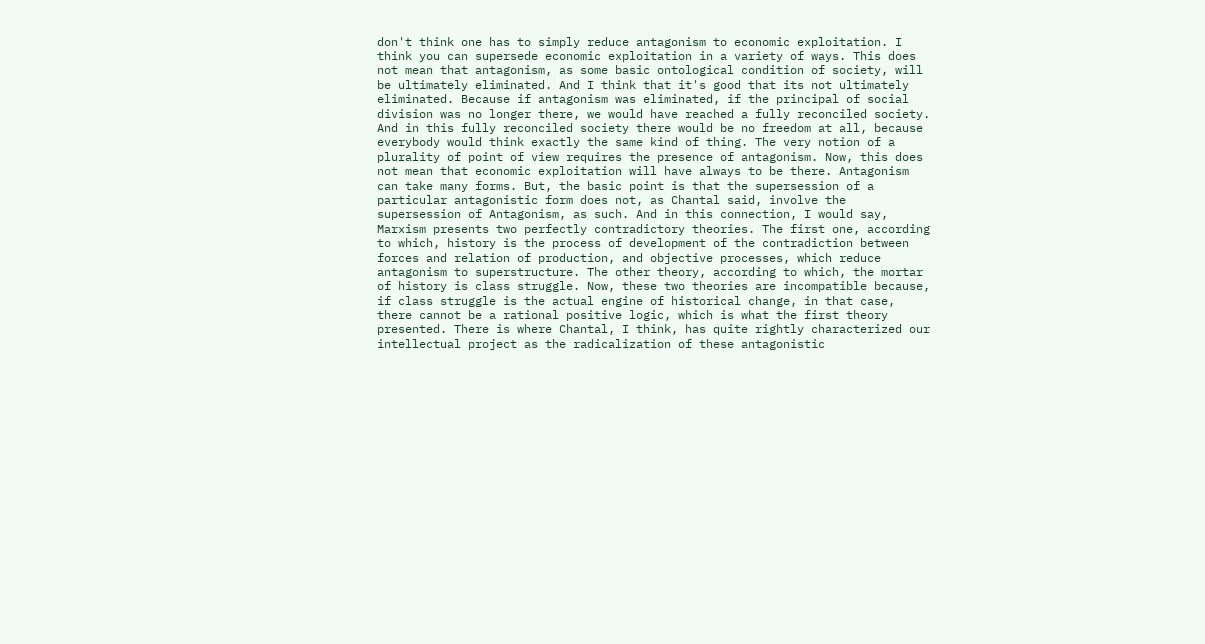don't think one has to simply reduce antagonism to economic exploitation. I think you can supersede economic exploitation in a variety of ways. This does not mean that antagonism, as some basic ontological condition of society, will be ultimately eliminated. And I think that it's good that its not ultimately eliminated. Because if antagonism was eliminated, if the principal of social division was no longer there, we would have reached a fully reconciled society. And in this fully reconciled society there would be no freedom at all, because everybody would think exactly the same kind of thing. The very notion of a plurality of point of view requires the presence of antagonism. Now, this does not mean that economic exploitation will have always to be there. Antagonism can take many forms. But, the basic point is that the supersession of a particular antagonistic form does not, as Chantal said, involve the supersession of Antagonism, as such. And in this connection, I would say, Marxism presents two perfectly contradictory theories. The first one, according to which, history is the process of development of the contradiction between forces and relation of production, and objective processes, which reduce antagonism to superstructure. The other theory, according to which, the mortar of history is class struggle. Now, these two theories are incompatible because, if class struggle is the actual engine of historical change, in that case, there cannot be a rational positive logic, which is what the first theory presented. There is where Chantal, I think, has quite rightly characterized our intellectual project as the radicalization of these antagonistic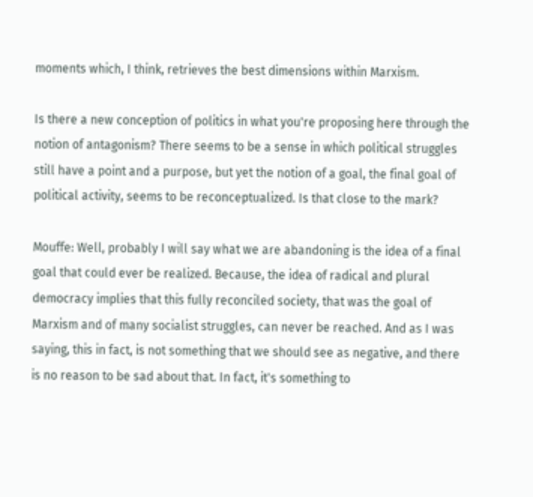moments which, I think, retrieves the best dimensions within Marxism.

Is there a new conception of politics in what you're proposing here through the notion of antagonism? There seems to be a sense in which political struggles still have a point and a purpose, but yet the notion of a goal, the final goal of political activity, seems to be reconceptualized. Is that close to the mark?

Mouffe: Well, probably I will say what we are abandoning is the idea of a final goal that could ever be realized. Because, the idea of radical and plural democracy implies that this fully reconciled society, that was the goal of Marxism and of many socialist struggles, can never be reached. And as I was saying, this in fact, is not something that we should see as negative, and there is no reason to be sad about that. In fact, it's something to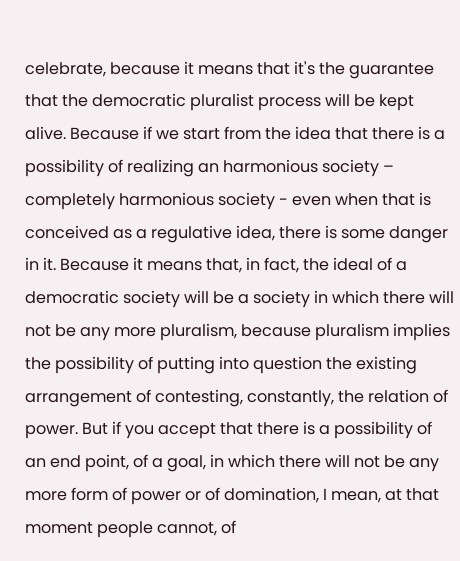celebrate, because it means that it's the guarantee that the democratic pluralist process will be kept alive. Because if we start from the idea that there is a possibility of realizing an harmonious society – completely harmonious society - even when that is conceived as a regulative idea, there is some danger in it. Because it means that, in fact, the ideal of a democratic society will be a society in which there will not be any more pluralism, because pluralism implies the possibility of putting into question the existing arrangement of contesting, constantly, the relation of power. But if you accept that there is a possibility of an end point, of a goal, in which there will not be any more form of power or of domination, I mean, at that moment people cannot, of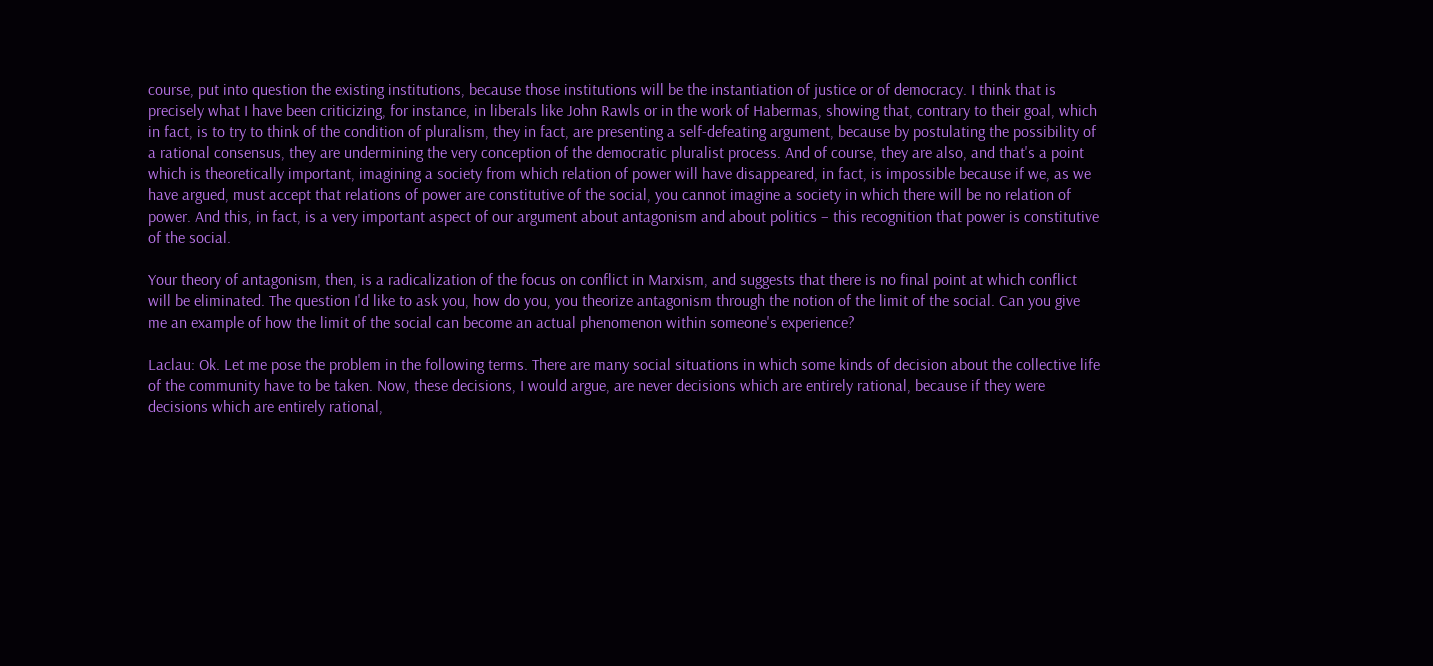course, put into question the existing institutions, because those institutions will be the instantiation of justice or of democracy. I think that is precisely what I have been criticizing, for instance, in liberals like John Rawls or in the work of Habermas, showing that, contrary to their goal, which in fact, is to try to think of the condition of pluralism, they in fact, are presenting a self-defeating argument, because by postulating the possibility of a rational consensus, they are undermining the very conception of the democratic pluralist process. And of course, they are also, and that's a point which is theoretically important, imagining a society from which relation of power will have disappeared, in fact, is impossible because if we, as we have argued, must accept that relations of power are constitutive of the social, you cannot imagine a society in which there will be no relation of power. And this, in fact, is a very important aspect of our argument about antagonism and about politics – this recognition that power is constitutive of the social.

Your theory of antagonism, then, is a radicalization of the focus on conflict in Marxism, and suggests that there is no final point at which conflict will be eliminated. The question I'd like to ask you, how do you, you theorize antagonism through the notion of the limit of the social. Can you give me an example of how the limit of the social can become an actual phenomenon within someone's experience?

Laclau: Ok. Let me pose the problem in the following terms. There are many social situations in which some kinds of decision about the collective life of the community have to be taken. Now, these decisions, I would argue, are never decisions which are entirely rational, because if they were decisions which are entirely rational,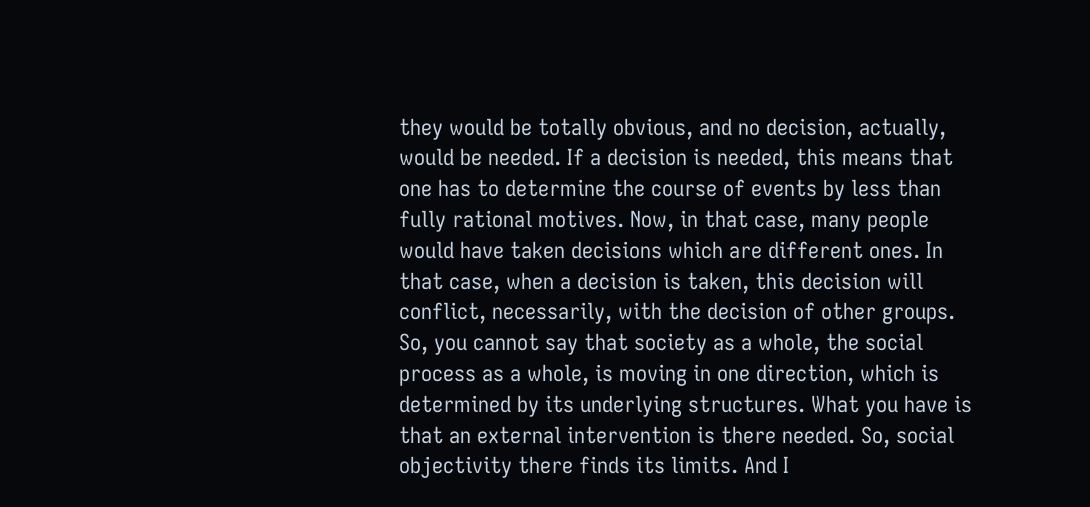they would be totally obvious, and no decision, actually, would be needed. If a decision is needed, this means that one has to determine the course of events by less than fully rational motives. Now, in that case, many people would have taken decisions which are different ones. In that case, when a decision is taken, this decision will conflict, necessarily, with the decision of other groups. So, you cannot say that society as a whole, the social process as a whole, is moving in one direction, which is determined by its underlying structures. What you have is that an external intervention is there needed. So, social objectivity there finds its limits. And I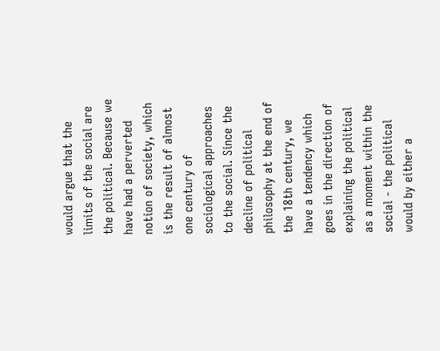would argue that the limits of the social are the political. Because we have had a perverted notion of society, which is the result of almost one century of sociological approaches to the social. Since the decline of political philosophy at the end of the 18th century, we have a tendency which goes in the direction of explaining the political as a moment within the social - the political would by either a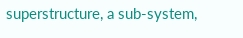superstructure, a sub-system,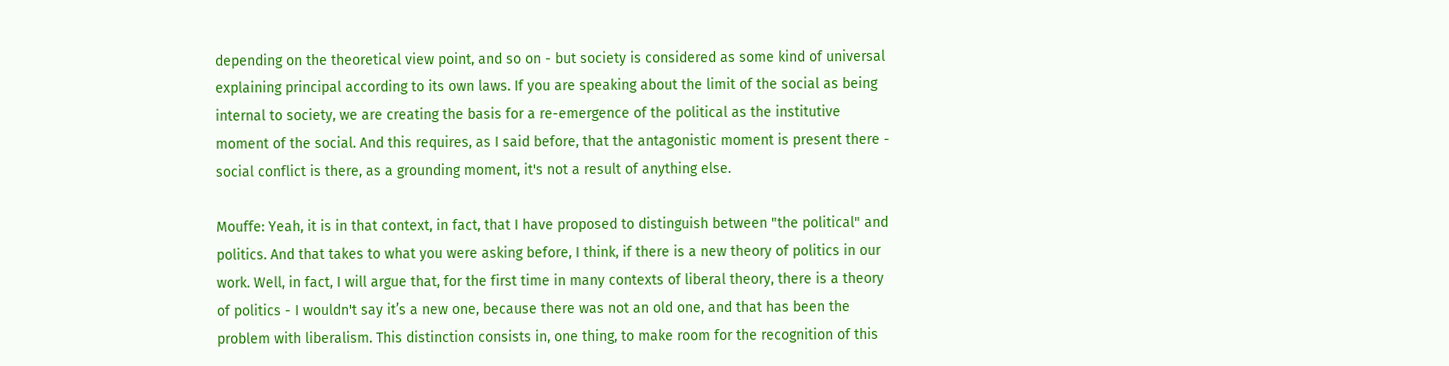depending on the theoretical view point, and so on - but society is considered as some kind of universal explaining principal according to its own laws. If you are speaking about the limit of the social as being internal to society, we are creating the basis for a re-emergence of the political as the institutive moment of the social. And this requires, as I said before, that the antagonistic moment is present there - social conflict is there, as a grounding moment, it's not a result of anything else.

Mouffe: Yeah, it is in that context, in fact, that I have proposed to distinguish between "the political" and politics. And that takes to what you were asking before, I think, if there is a new theory of politics in our work. Well, in fact, I will argue that, for the first time in many contexts of liberal theory, there is a theory of politics - I wouldn't say it’s a new one, because there was not an old one, and that has been the problem with liberalism. This distinction consists in, one thing, to make room for the recognition of this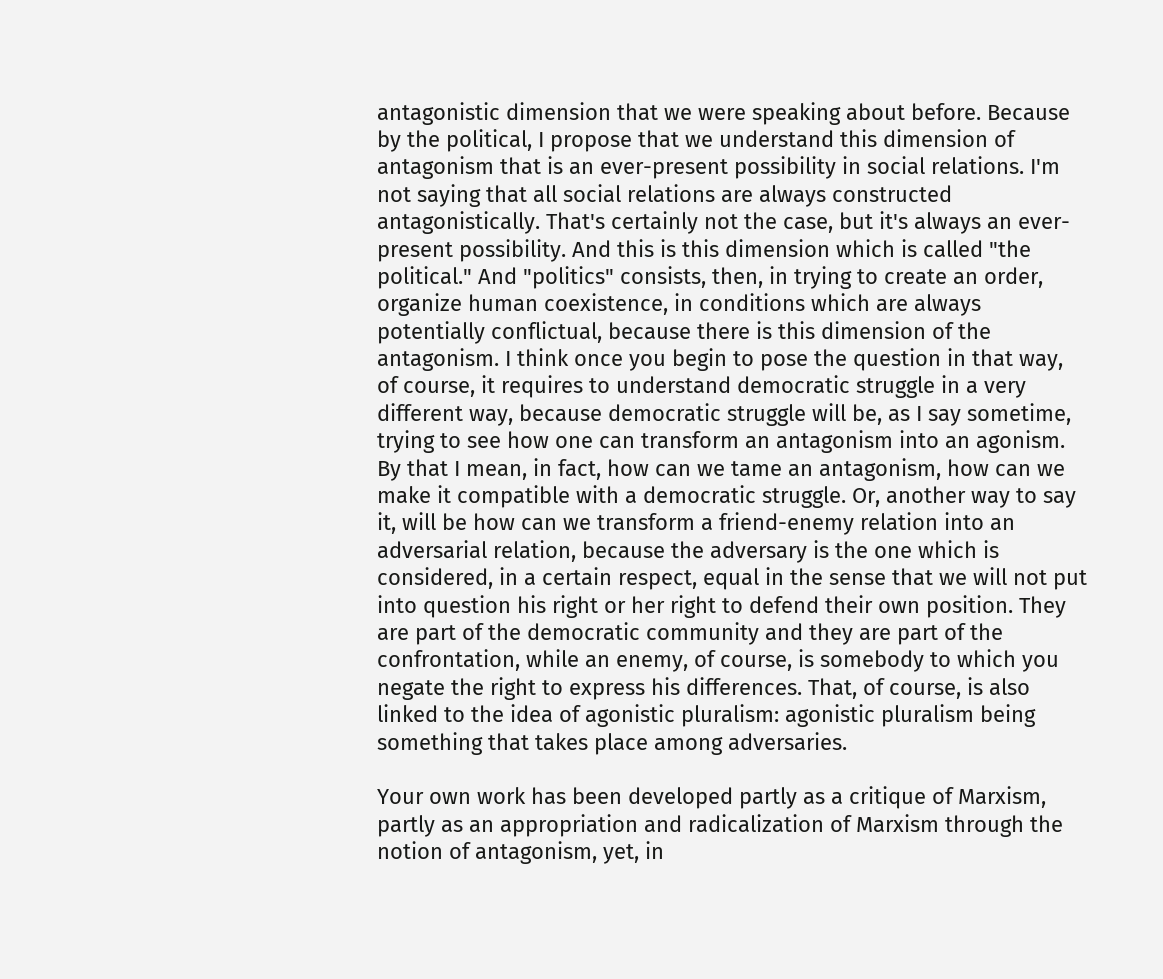antagonistic dimension that we were speaking about before. Because by the political, I propose that we understand this dimension of antagonism that is an ever-present possibility in social relations. I'm not saying that all social relations are always constructed antagonistically. That's certainly not the case, but it's always an ever-present possibility. And this is this dimension which is called "the political." And "politics" consists, then, in trying to create an order, organize human coexistence, in conditions which are always potentially conflictual, because there is this dimension of the antagonism. I think once you begin to pose the question in that way, of course, it requires to understand democratic struggle in a very different way, because democratic struggle will be, as I say sometime, trying to see how one can transform an antagonism into an agonism. By that I mean, in fact, how can we tame an antagonism, how can we make it compatible with a democratic struggle. Or, another way to say it, will be how can we transform a friend-enemy relation into an adversarial relation, because the adversary is the one which is considered, in a certain respect, equal in the sense that we will not put into question his right or her right to defend their own position. They are part of the democratic community and they are part of the confrontation, while an enemy, of course, is somebody to which you negate the right to express his differences. That, of course, is also linked to the idea of agonistic pluralism: agonistic pluralism being something that takes place among adversaries.

Your own work has been developed partly as a critique of Marxism, partly as an appropriation and radicalization of Marxism through the notion of antagonism, yet, in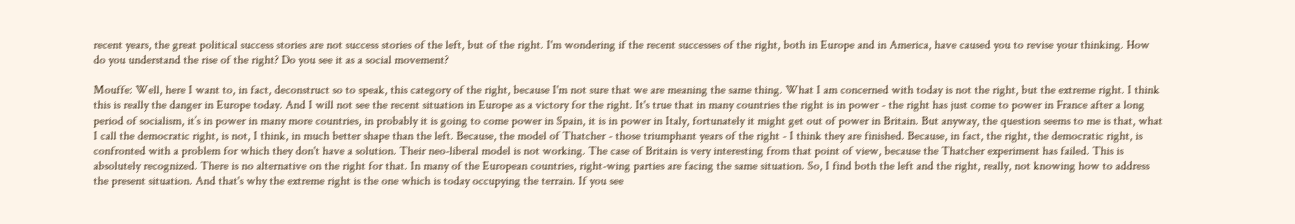recent years, the great political success stories are not success stories of the left, but of the right. I'm wondering if the recent successes of the right, both in Europe and in America, have caused you to revise your thinking. How do you understand the rise of the right? Do you see it as a social movement?

Mouffe: Well, here I want to, in fact, deconstruct so to speak, this category of the right, because I'm not sure that we are meaning the same thing. What I am concerned with today is not the right, but the extreme right. I think this is really the danger in Europe today. And I will not see the recent situation in Europe as a victory for the right. It's true that in many countries the right is in power - the right has just come to power in France after a long period of socialism, it’s in power in many more countries, in probably it is going to come power in Spain, it is in power in Italy, fortunately it might get out of power in Britain. But anyway, the question seems to me is that, what I call the democratic right, is not, I think, in much better shape than the left. Because, the model of Thatcher - those triumphant years of the right - I think they are finished. Because, in fact, the right, the democratic right, is confronted with a problem for which they don't have a solution. Their neo-liberal model is not working. The case of Britain is very interesting from that point of view, because the Thatcher experiment has failed. This is absolutely recognized. There is no alternative on the right for that. In many of the European countries, right-wing parties are facing the same situation. So, I find both the left and the right, really, not knowing how to address the present situation. And that's why the extreme right is the one which is today occupying the terrain. If you see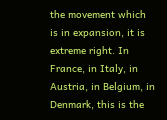the movement which is in expansion, it is extreme right. In France, in Italy, in Austria, in Belgium, in Denmark, this is the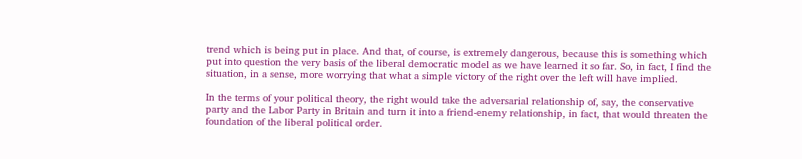trend which is being put in place. And that, of course, is extremely dangerous, because this is something which put into question the very basis of the liberal democratic model as we have learned it so far. So, in fact, I find the situation, in a sense, more worrying that what a simple victory of the right over the left will have implied.

In the terms of your political theory, the right would take the adversarial relationship of, say, the conservative party and the Labor Party in Britain and turn it into a friend-enemy relationship, in fact, that would threaten the foundation of the liberal political order.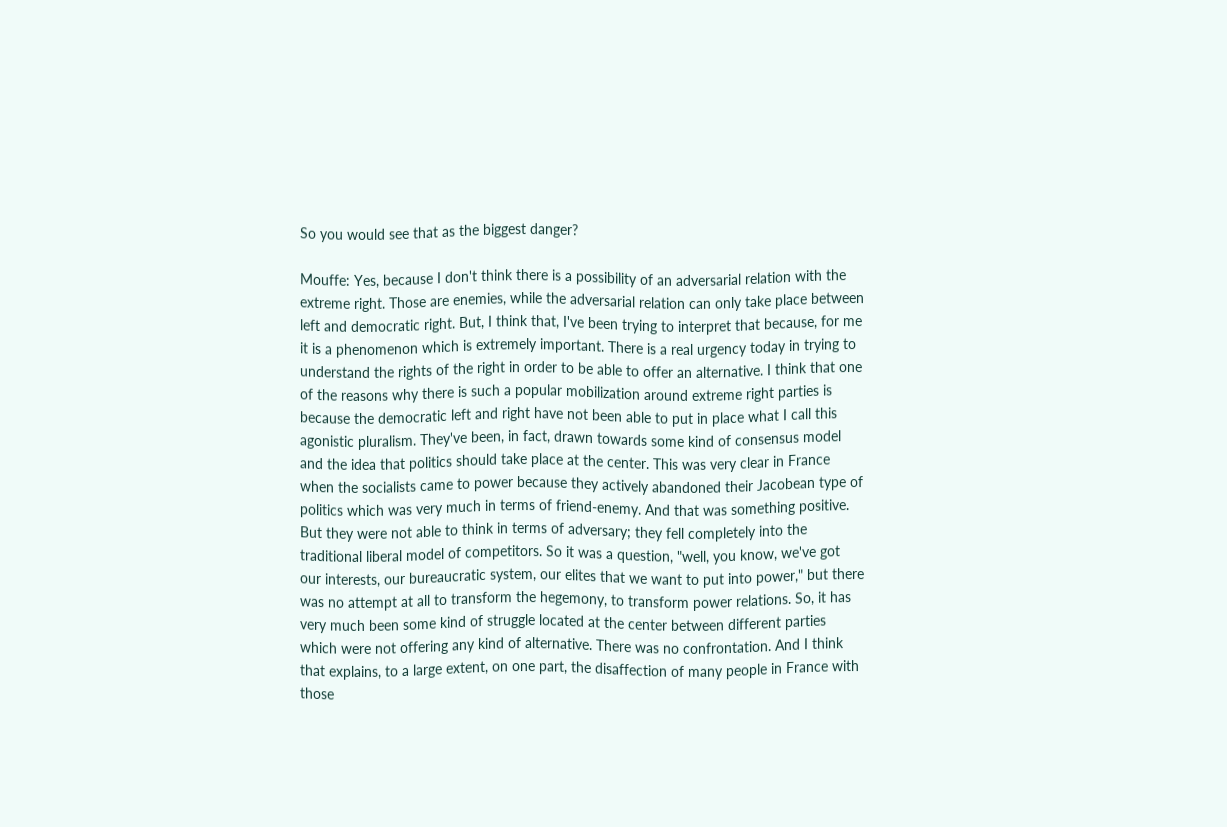So you would see that as the biggest danger?

Mouffe: Yes, because I don't think there is a possibility of an adversarial relation with the extreme right. Those are enemies, while the adversarial relation can only take place between left and democratic right. But, I think that, I've been trying to interpret that because, for me it is a phenomenon which is extremely important. There is a real urgency today in trying to understand the rights of the right in order to be able to offer an alternative. I think that one of the reasons why there is such a popular mobilization around extreme right parties is because the democratic left and right have not been able to put in place what I call this agonistic pluralism. They've been, in fact, drawn towards some kind of consensus model and the idea that politics should take place at the center. This was very clear in France when the socialists came to power because they actively abandoned their Jacobean type of politics which was very much in terms of friend-enemy. And that was something positive. But they were not able to think in terms of adversary; they fell completely into the traditional liberal model of competitors. So it was a question, "well, you know, we've got our interests, our bureaucratic system, our elites that we want to put into power," but there was no attempt at all to transform the hegemony, to transform power relations. So, it has very much been some kind of struggle located at the center between different parties which were not offering any kind of alternative. There was no confrontation. And I think that explains, to a large extent, on one part, the disaffection of many people in France with those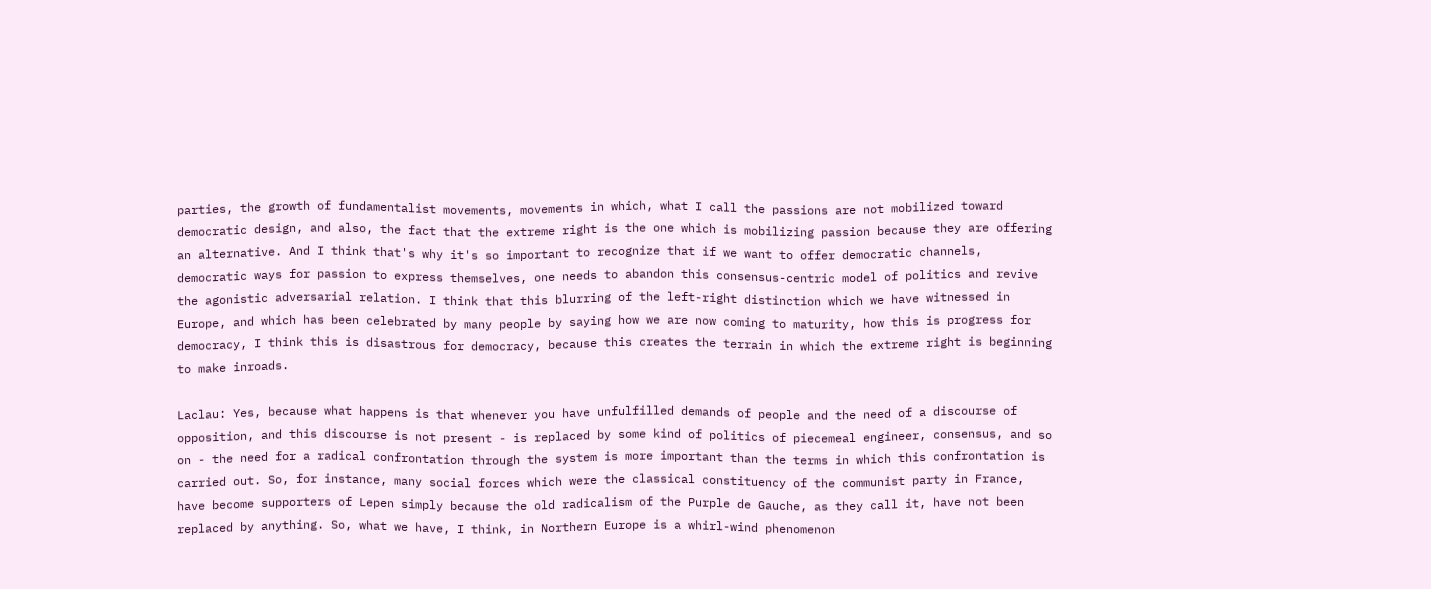parties, the growth of fundamentalist movements, movements in which, what I call the passions are not mobilized toward democratic design, and also, the fact that the extreme right is the one which is mobilizing passion because they are offering an alternative. And I think that's why it's so important to recognize that if we want to offer democratic channels, democratic ways for passion to express themselves, one needs to abandon this consensus-centric model of politics and revive the agonistic adversarial relation. I think that this blurring of the left-right distinction which we have witnessed in Europe, and which has been celebrated by many people by saying how we are now coming to maturity, how this is progress for democracy, I think this is disastrous for democracy, because this creates the terrain in which the extreme right is beginning to make inroads.

Laclau: Yes, because what happens is that whenever you have unfulfilled demands of people and the need of a discourse of opposition, and this discourse is not present - is replaced by some kind of politics of piecemeal engineer, consensus, and so on - the need for a radical confrontation through the system is more important than the terms in which this confrontation is carried out. So, for instance, many social forces which were the classical constituency of the communist party in France, have become supporters of Lepen simply because the old radicalism of the Purple de Gauche, as they call it, have not been replaced by anything. So, what we have, I think, in Northern Europe is a whirl-wind phenomenon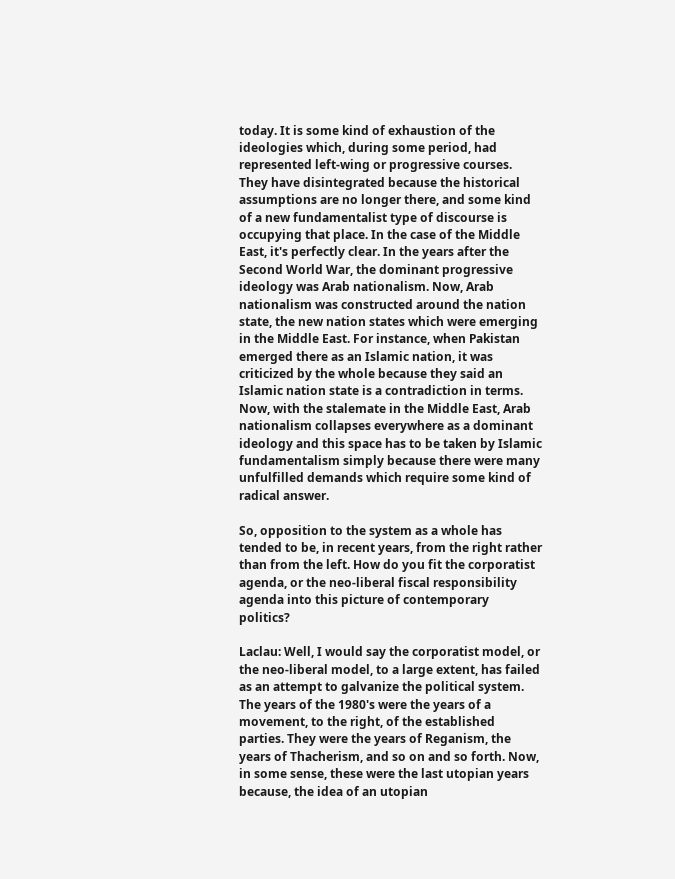today. It is some kind of exhaustion of the ideologies which, during some period, had represented left-wing or progressive courses. They have disintegrated because the historical assumptions are no longer there, and some kind of a new fundamentalist type of discourse is occupying that place. In the case of the Middle East, it's perfectly clear. In the years after the Second World War, the dominant progressive ideology was Arab nationalism. Now, Arab nationalism was constructed around the nation state, the new nation states which were emerging in the Middle East. For instance, when Pakistan emerged there as an Islamic nation, it was criticized by the whole because they said an Islamic nation state is a contradiction in terms. Now, with the stalemate in the Middle East, Arab nationalism collapses everywhere as a dominant ideology and this space has to be taken by Islamic fundamentalism simply because there were many unfulfilled demands which require some kind of radical answer.

So, opposition to the system as a whole has tended to be, in recent years, from the right rather than from the left. How do you fit the corporatist agenda, or the neo-liberal fiscal responsibility agenda into this picture of contemporary politics?

Laclau: Well, I would say the corporatist model, or the neo-liberal model, to a large extent, has failed as an attempt to galvanize the political system. The years of the 1980's were the years of a movement, to the right, of the established parties. They were the years of Reganism, the years of Thacherism, and so on and so forth. Now, in some sense, these were the last utopian years because, the idea of an utopian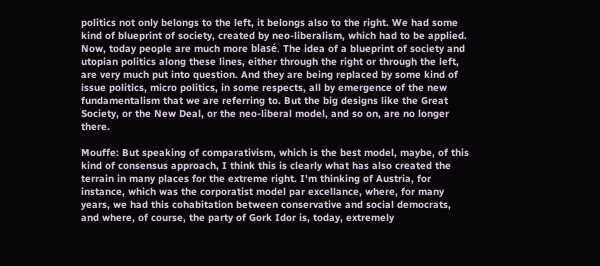politics not only belongs to the left, it belongs also to the right. We had some kind of blueprint of society, created by neo-liberalism, which had to be applied. Now, today people are much more blasé. The idea of a blueprint of society and utopian politics along these lines, either through the right or through the left, are very much put into question. And they are being replaced by some kind of issue politics, micro politics, in some respects, all by emergence of the new fundamentalism that we are referring to. But the big designs like the Great Society, or the New Deal, or the neo-liberal model, and so on, are no longer there.

Mouffe: But speaking of comparativism, which is the best model, maybe, of this kind of consensus approach, I think this is clearly what has also created the terrain in many places for the extreme right. I'm thinking of Austria, for instance, which was the corporatist model par excellance, where, for many years, we had this cohabitation between conservative and social democrats, and where, of course, the party of Gork Idor is, today, extremely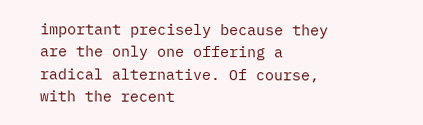important precisely because they are the only one offering a radical alternative. Of course, with the recent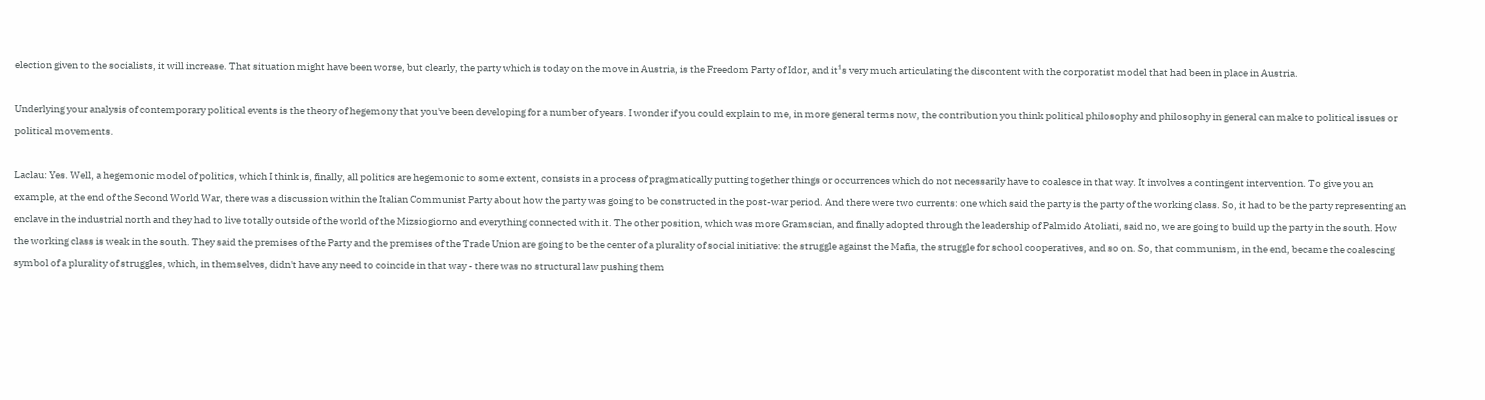election given to the socialists, it will increase. That situation might have been worse, but clearly, the party which is today on the move in Austria, is the Freedom Party of Idor, and it¹s very much articulating the discontent with the corporatist model that had been in place in Austria.

Underlying your analysis of contemporary political events is the theory of hegemony that you've been developing for a number of years. I wonder if you could explain to me, in more general terms now, the contribution you think political philosophy and philosophy in general can make to political issues or political movements.

Laclau: Yes. Well, a hegemonic model of politics, which I think is, finally, all politics are hegemonic to some extent, consists in a process of pragmatically putting together things or occurrences which do not necessarily have to coalesce in that way. It involves a contingent intervention. To give you an example, at the end of the Second World War, there was a discussion within the Italian Communist Party about how the party was going to be constructed in the post-war period. And there were two currents: one which said the party is the party of the working class. So, it had to be the party representing an enclave in the industrial north and they had to live totally outside of the world of the Mizsiogiorno and everything connected with it. The other position, which was more Gramscian, and finally adopted through the leadership of Palmido Atoliati, said no, we are going to build up the party in the south. How the working class is weak in the south. They said the premises of the Party and the premises of the Trade Union are going to be the center of a plurality of social initiative: the struggle against the Mafia, the struggle for school cooperatives, and so on. So, that communism, in the end, became the coalescing symbol of a plurality of struggles, which, in themselves, didn't have any need to coincide in that way - there was no structural law pushing them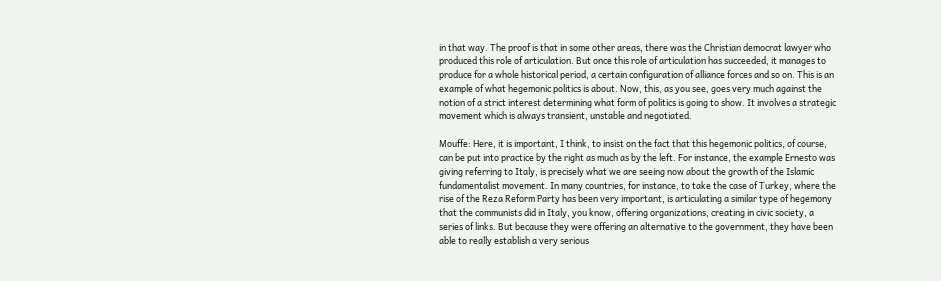in that way. The proof is that in some other areas, there was the Christian democrat lawyer who produced this role of articulation. But once this role of articulation has succeeded, it manages to produce for a whole historical period, a certain configuration of alliance forces and so on. This is an example of what hegemonic politics is about. Now, this, as you see, goes very much against the notion of a strict interest determining what form of politics is going to show. It involves a strategic movement which is always transient, unstable and negotiated.

Mouffe: Here, it is important, I think, to insist on the fact that this hegemonic politics, of course, can be put into practice by the right as much as by the left. For instance, the example Ernesto was giving referring to Italy, is precisely what we are seeing now about the growth of the Islamic fundamentalist movement. In many countries, for instance, to take the case of Turkey, where the rise of the Reza Reform Party has been very important, is articulating a similar type of hegemony that the communists did in Italy, you know, offering organizations, creating in civic society, a series of links. But because they were offering an alternative to the government, they have been able to really establish a very serious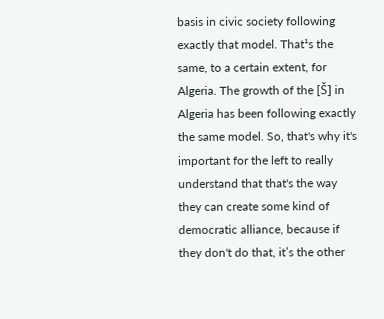basis in civic society following exactly that model. That¹s the same, to a certain extent, for Algeria. The growth of the [Š] in Algeria has been following exactly the same model. So, that's why it's important for the left to really understand that that's the way they can create some kind of democratic alliance, because if they don't do that, it’s the other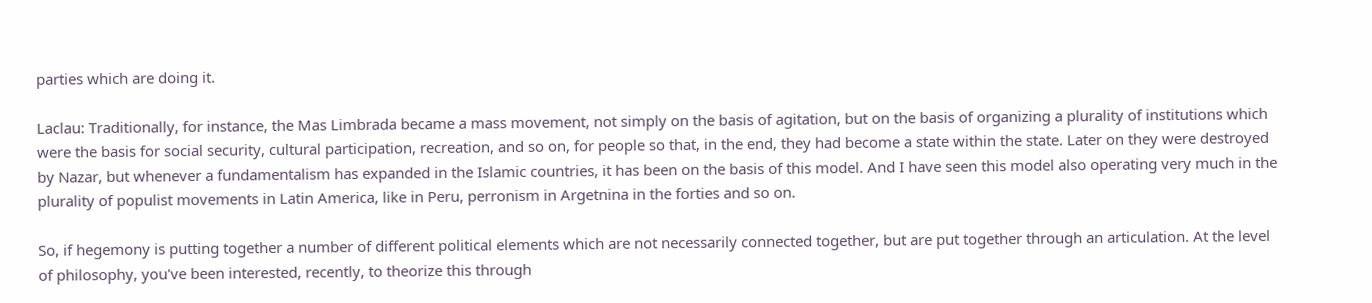parties which are doing it.

Laclau: Traditionally, for instance, the Mas Limbrada became a mass movement, not simply on the basis of agitation, but on the basis of organizing a plurality of institutions which were the basis for social security, cultural participation, recreation, and so on, for people so that, in the end, they had become a state within the state. Later on they were destroyed by Nazar, but whenever a fundamentalism has expanded in the Islamic countries, it has been on the basis of this model. And I have seen this model also operating very much in the plurality of populist movements in Latin America, like in Peru, perronism in Argetnina in the forties and so on.

So, if hegemony is putting together a number of different political elements which are not necessarily connected together, but are put together through an articulation. At the level of philosophy, you've been interested, recently, to theorize this through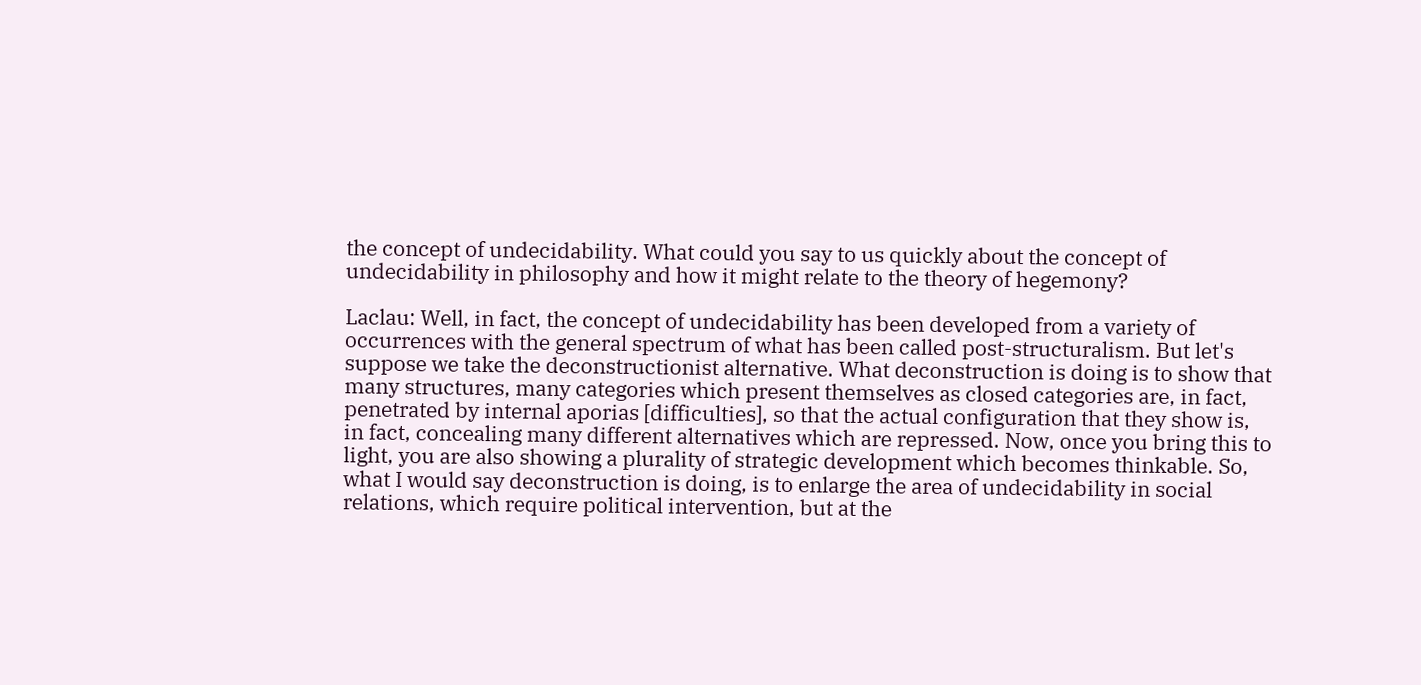the concept of undecidability. What could you say to us quickly about the concept of undecidability in philosophy and how it might relate to the theory of hegemony?

Laclau: Well, in fact, the concept of undecidability has been developed from a variety of occurrences with the general spectrum of what has been called post-structuralism. But let's suppose we take the deconstructionist alternative. What deconstruction is doing is to show that many structures, many categories which present themselves as closed categories are, in fact, penetrated by internal aporias [difficulties], so that the actual configuration that they show is, in fact, concealing many different alternatives which are repressed. Now, once you bring this to light, you are also showing a plurality of strategic development which becomes thinkable. So, what I would say deconstruction is doing, is to enlarge the area of undecidability in social relations, which require political intervention, but at the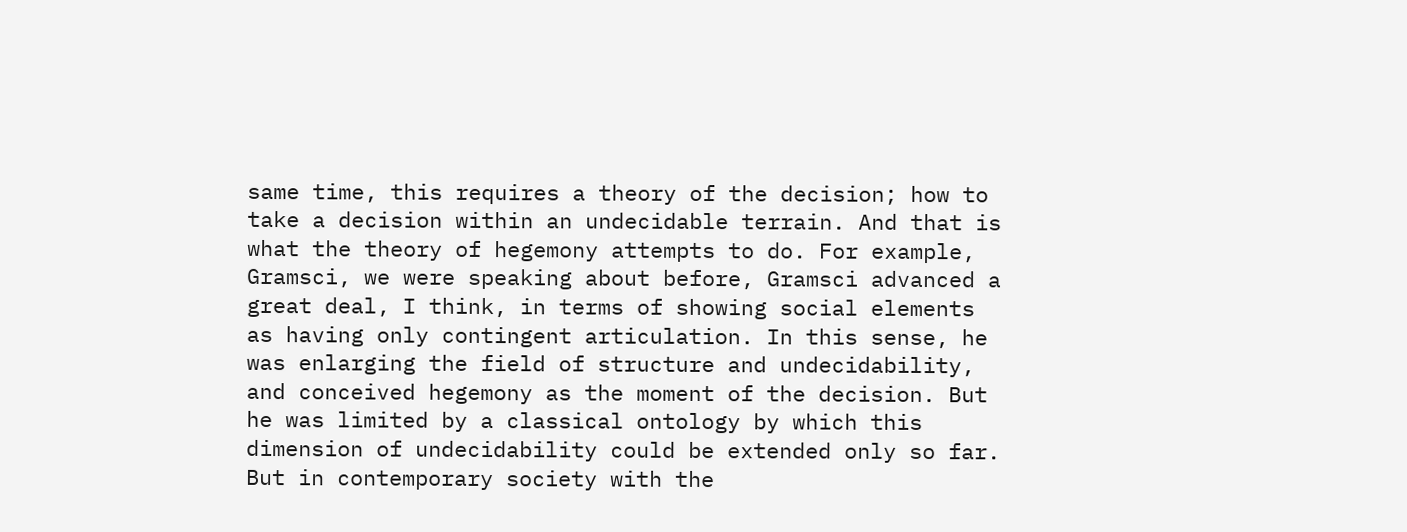same time, this requires a theory of the decision; how to take a decision within an undecidable terrain. And that is what the theory of hegemony attempts to do. For example, Gramsci, we were speaking about before, Gramsci advanced a great deal, I think, in terms of showing social elements as having only contingent articulation. In this sense, he was enlarging the field of structure and undecidability, and conceived hegemony as the moment of the decision. But he was limited by a classical ontology by which this dimension of undecidability could be extended only so far. But in contemporary society with the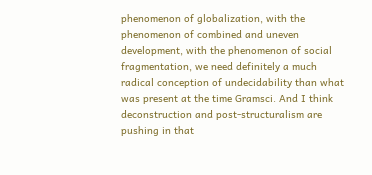phenomenon of globalization, with the phenomenon of combined and uneven development, with the phenomenon of social fragmentation, we need definitely a much radical conception of undecidability than what was present at the time Gramsci. And I think deconstruction and post-structuralism are pushing in that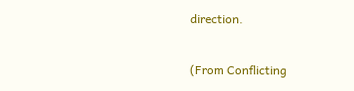direction.

(From Conflicting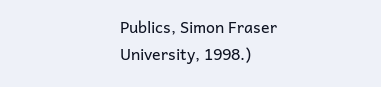Publics, Simon Fraser University, 1998.)